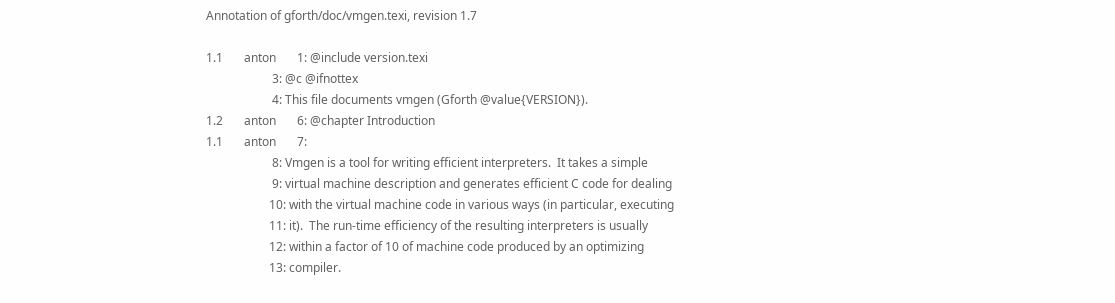Annotation of gforth/doc/vmgen.texi, revision 1.7

1.1       anton       1: @include version.texi
                      3: @c @ifnottex
                      4: This file documents vmgen (Gforth @value{VERSION}).
1.2       anton       6: @chapter Introduction
1.1       anton       7:
                      8: Vmgen is a tool for writing efficient interpreters.  It takes a simple
                      9: virtual machine description and generates efficient C code for dealing
                     10: with the virtual machine code in various ways (in particular, executing
                     11: it).  The run-time efficiency of the resulting interpreters is usually
                     12: within a factor of 10 of machine code produced by an optimizing
                     13: compiler.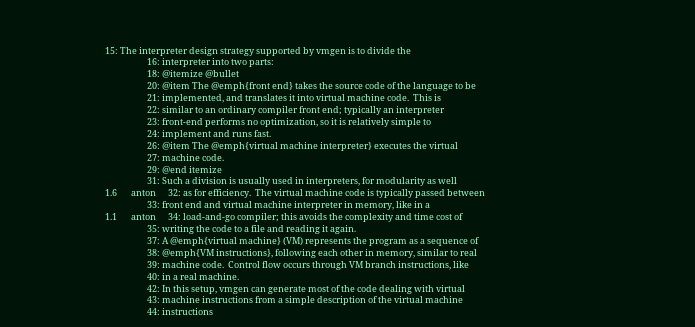15: The interpreter design strategy supported by vmgen is to divide the
                     16: interpreter into two parts:
                     18: @itemize @bullet
                     20: @item The @emph{front end} takes the source code of the language to be
                     21: implemented, and translates it into virtual machine code.  This is
                     22: similar to an ordinary compiler front end; typically an interpreter
                     23: front-end performs no optimization, so it is relatively simple to
                     24: implement and runs fast.
                     26: @item The @emph{virtual machine interpreter} executes the virtual
                     27: machine code.
                     29: @end itemize
                     31: Such a division is usually used in interpreters, for modularity as well
1.6       anton      32: as for efficiency.  The virtual machine code is typically passed between
                     33: front end and virtual machine interpreter in memory, like in a
1.1       anton      34: load-and-go compiler; this avoids the complexity and time cost of
                     35: writing the code to a file and reading it again.
                     37: A @emph{virtual machine} (VM) represents the program as a sequence of
                     38: @emph{VM instructions}, following each other in memory, similar to real
                     39: machine code.  Control flow occurs through VM branch instructions, like
                     40: in a real machine.
                     42: In this setup, vmgen can generate most of the code dealing with virtual
                     43: machine instructions from a simple description of the virtual machine
                     44: instructions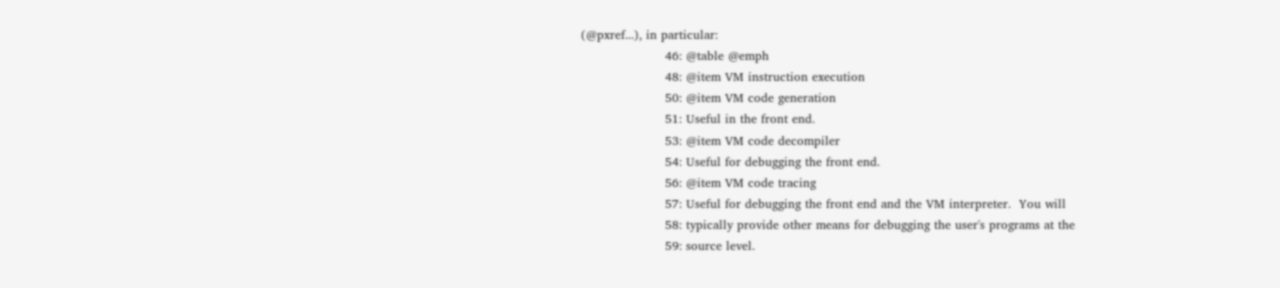(@pxref...), in particular:
                     46: @table @emph
                     48: @item VM instruction execution
                     50: @item VM code generation
                     51: Useful in the front end.
                     53: @item VM code decompiler
                     54: Useful for debugging the front end.
                     56: @item VM code tracing
                     57: Useful for debugging the front end and the VM interpreter.  You will
                     58: typically provide other means for debugging the user's programs at the
                     59: source level.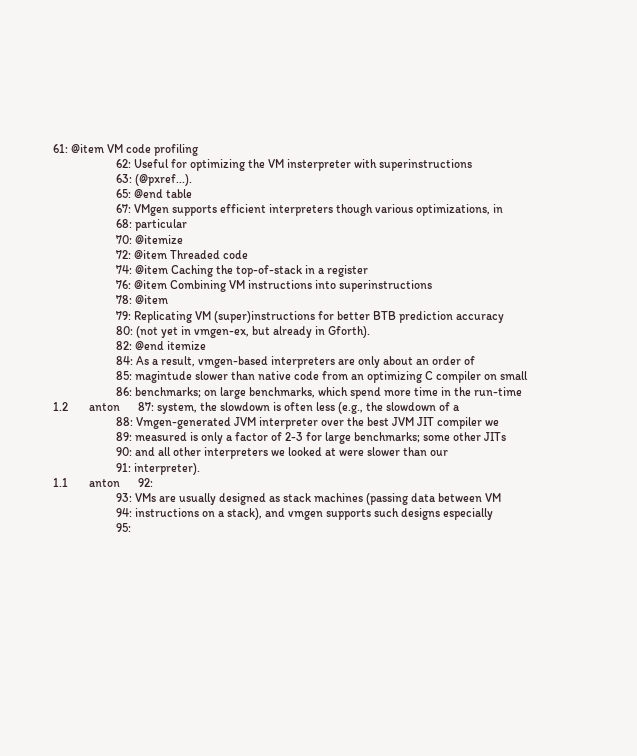61: @item VM code profiling
                     62: Useful for optimizing the VM insterpreter with superinstructions
                     63: (@pxref...).
                     65: @end table
                     67: VMgen supports efficient interpreters though various optimizations, in
                     68: particular
                     70: @itemize
                     72: @item Threaded code
                     74: @item Caching the top-of-stack in a register
                     76: @item Combining VM instructions into superinstructions
                     78: @item
                     79: Replicating VM (super)instructions for better BTB prediction accuracy
                     80: (not yet in vmgen-ex, but already in Gforth).
                     82: @end itemize
                     84: As a result, vmgen-based interpreters are only about an order of
                     85: magintude slower than native code from an optimizing C compiler on small
                     86: benchmarks; on large benchmarks, which spend more time in the run-time
1.2       anton      87: system, the slowdown is often less (e.g., the slowdown of a
                     88: Vmgen-generated JVM interpreter over the best JVM JIT compiler we
                     89: measured is only a factor of 2-3 for large benchmarks; some other JITs
                     90: and all other interpreters we looked at were slower than our
                     91: interpreter).
1.1       anton      92:
                     93: VMs are usually designed as stack machines (passing data between VM
                     94: instructions on a stack), and vmgen supports such designs especially
                     95: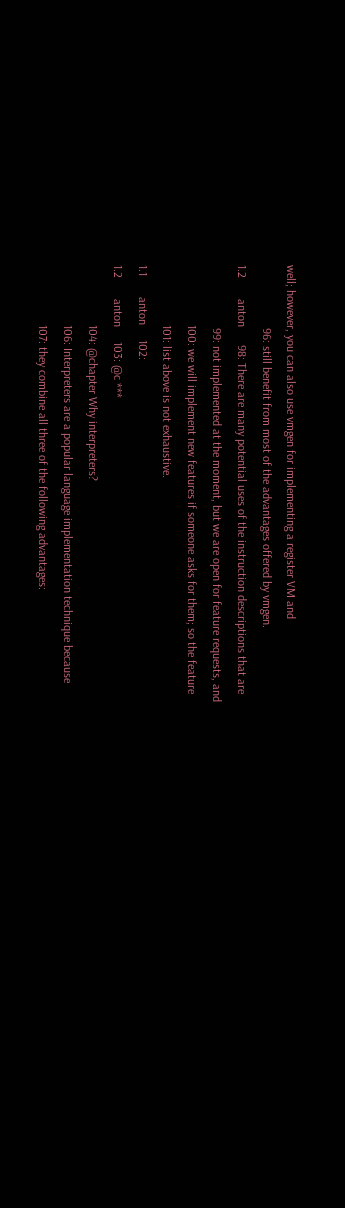well; however, you can also use vmgen for implementing a register VM and
                     96: still benefit from most of the advantages offered by vmgen.
1.2       anton      98: There are many potential uses of the instruction descriptions that are
                     99: not implemented at the moment, but we are open for feature requests, and
                    100: we will implement new features if someone asks for them; so the feature
                    101: list above is not exhaustive.
1.1       anton     102:
1.2       anton     103: @c ***
                    104: @chapter Why interpreters?
                    106: Interpreters are a popular language implementation technique because
                    107: they combine all three of the following advantages: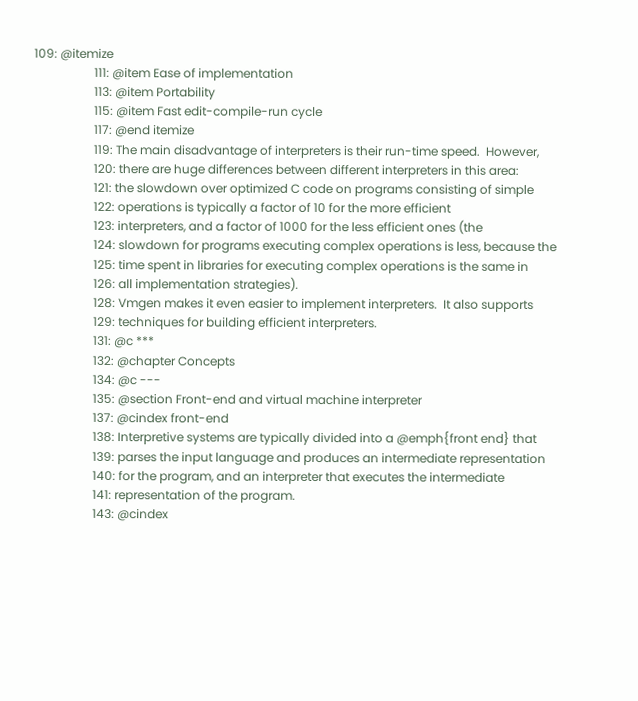109: @itemize
                    111: @item Ease of implementation
                    113: @item Portability
                    115: @item Fast edit-compile-run cycle
                    117: @end itemize
                    119: The main disadvantage of interpreters is their run-time speed.  However,
                    120: there are huge differences between different interpreters in this area:
                    121: the slowdown over optimized C code on programs consisting of simple
                    122: operations is typically a factor of 10 for the more efficient
                    123: interpreters, and a factor of 1000 for the less efficient ones (the
                    124: slowdown for programs executing complex operations is less, because the
                    125: time spent in libraries for executing complex operations is the same in
                    126: all implementation strategies).
                    128: Vmgen makes it even easier to implement interpreters.  It also supports
                    129: techniques for building efficient interpreters.
                    131: @c ***
                    132: @chapter Concepts
                    134: @c ---
                    135: @section Front-end and virtual machine interpreter
                    137: @cindex front-end
                    138: Interpretive systems are typically divided into a @emph{front end} that
                    139: parses the input language and produces an intermediate representation
                    140: for the program, and an interpreter that executes the intermediate
                    141: representation of the program.
                    143: @cindex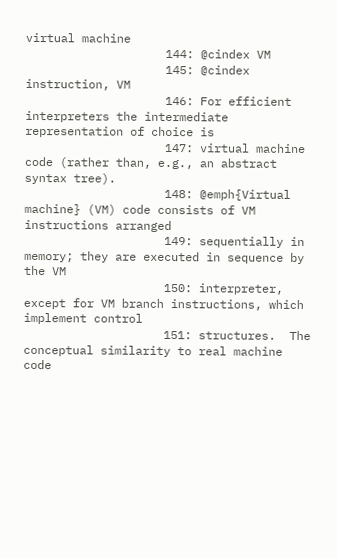virtual machine
                    144: @cindex VM
                    145: @cindex instruction, VM
                    146: For efficient interpreters the intermediate representation of choice is
                    147: virtual machine code (rather than, e.g., an abstract syntax tree).
                    148: @emph{Virtual machine} (VM) code consists of VM instructions arranged
                    149: sequentially in memory; they are executed in sequence by the VM
                    150: interpreter, except for VM branch instructions, which implement control
                    151: structures.  The conceptual similarity to real machine code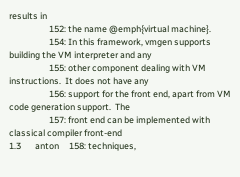results in
                    152: the name @emph{virtual machine}.
                    154: In this framework, vmgen supports building the VM interpreter and any
                    155: other component dealing with VM instructions.  It does not have any
                    156: support for the front end, apart from VM code generation support.  The
                    157: front end can be implemented with classical compiler front-end
1.3       anton     158: techniques,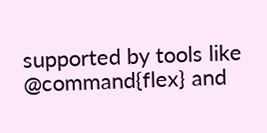supported by tools like @command{flex} and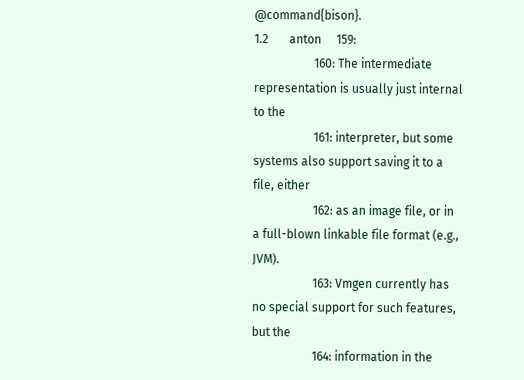@command{bison}.
1.2       anton     159:
                    160: The intermediate representation is usually just internal to the
                    161: interpreter, but some systems also support saving it to a file, either
                    162: as an image file, or in a full-blown linkable file format (e.g., JVM).
                    163: Vmgen currently has no special support for such features, but the
                    164: information in the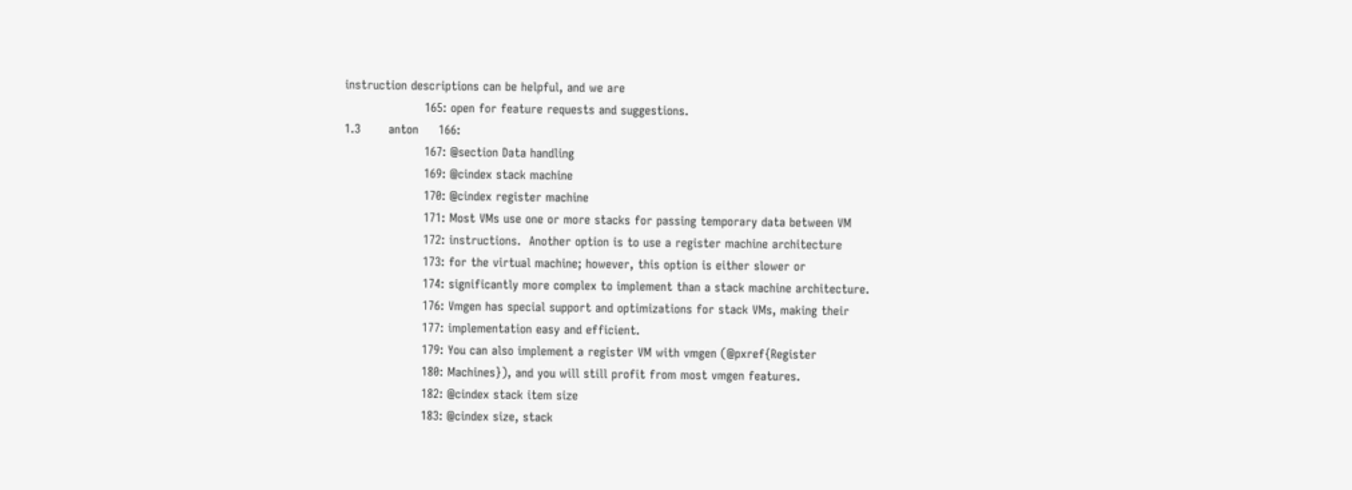instruction descriptions can be helpful, and we are
                    165: open for feature requests and suggestions.
1.3       anton     166:
                    167: @section Data handling
                    169: @cindex stack machine
                    170: @cindex register machine
                    171: Most VMs use one or more stacks for passing temporary data between VM
                    172: instructions.  Another option is to use a register machine architecture
                    173: for the virtual machine; however, this option is either slower or
                    174: significantly more complex to implement than a stack machine architecture.
                    176: Vmgen has special support and optimizations for stack VMs, making their
                    177: implementation easy and efficient.
                    179: You can also implement a register VM with vmgen (@pxref{Register
                    180: Machines}), and you will still profit from most vmgen features.
                    182: @cindex stack item size
                    183: @cindex size, stack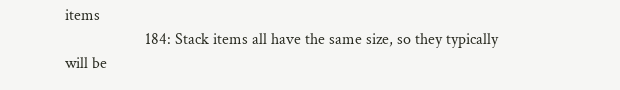items
                    184: Stack items all have the same size, so they typically will be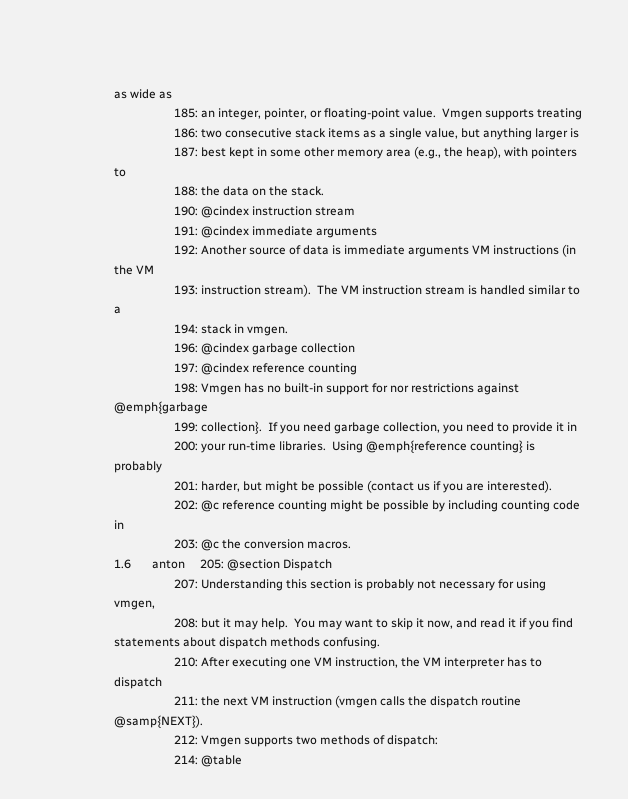as wide as
                    185: an integer, pointer, or floating-point value.  Vmgen supports treating
                    186: two consecutive stack items as a single value, but anything larger is
                    187: best kept in some other memory area (e.g., the heap), with pointers to
                    188: the data on the stack.
                    190: @cindex instruction stream
                    191: @cindex immediate arguments
                    192: Another source of data is immediate arguments VM instructions (in the VM
                    193: instruction stream).  The VM instruction stream is handled similar to a
                    194: stack in vmgen.
                    196: @cindex garbage collection
                    197: @cindex reference counting
                    198: Vmgen has no built-in support for nor restrictions against @emph{garbage
                    199: collection}.  If you need garbage collection, you need to provide it in
                    200: your run-time libraries.  Using @emph{reference counting} is probably
                    201: harder, but might be possible (contact us if you are interested).
                    202: @c reference counting might be possible by including counting code in
                    203: @c the conversion macros.
1.6       anton     205: @section Dispatch
                    207: Understanding this section is probably not necessary for using vmgen,
                    208: but it may help.  You may want to skip it now, and read it if you find statements about dispatch methods confusing.
                    210: After executing one VM instruction, the VM interpreter has to dispatch
                    211: the next VM instruction (vmgen calls the dispatch routine @samp{NEXT}).
                    212: Vmgen supports two methods of dispatch:
                    214: @table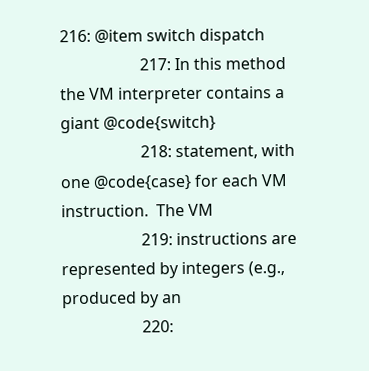216: @item switch dispatch
                    217: In this method the VM interpreter contains a giant @code{switch}
                    218: statement, with one @code{case} for each VM instruction.  The VM
                    219: instructions are represented by integers (e.g., produced by an
                    220: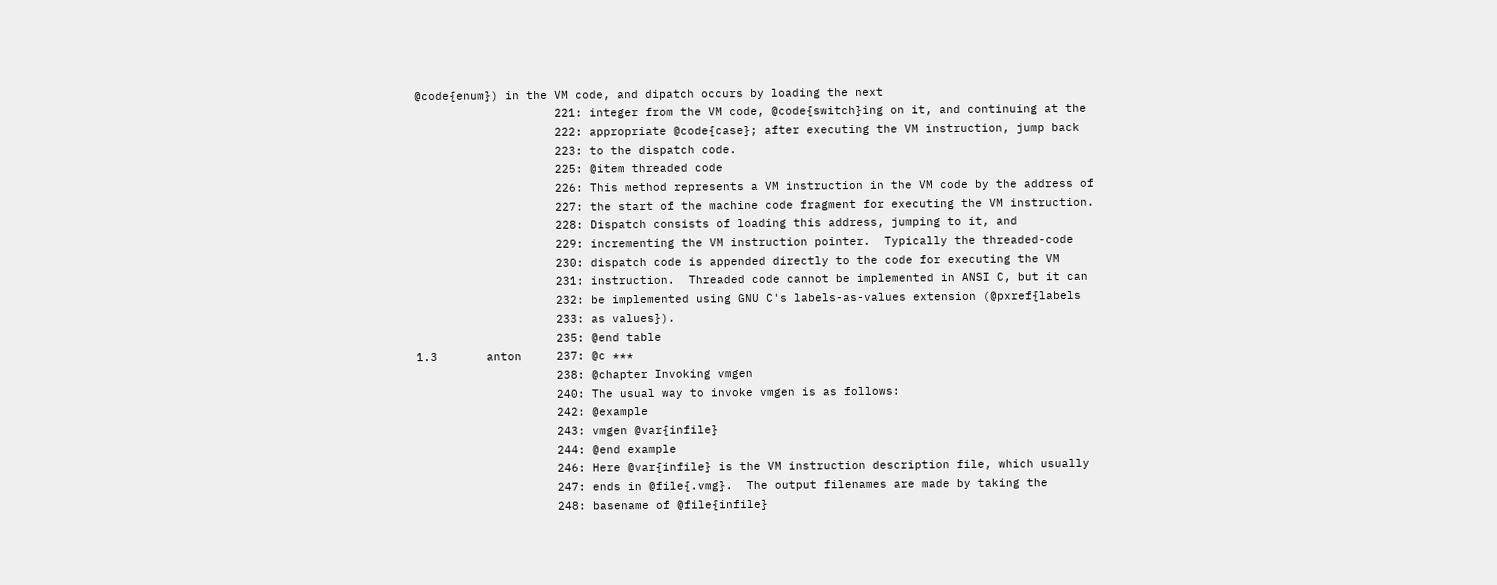@code{enum}) in the VM code, and dipatch occurs by loading the next
                    221: integer from the VM code, @code{switch}ing on it, and continuing at the
                    222: appropriate @code{case}; after executing the VM instruction, jump back
                    223: to the dispatch code.
                    225: @item threaded code
                    226: This method represents a VM instruction in the VM code by the address of
                    227: the start of the machine code fragment for executing the VM instruction.
                    228: Dispatch consists of loading this address, jumping to it, and
                    229: incrementing the VM instruction pointer.  Typically the threaded-code
                    230: dispatch code is appended directly to the code for executing the VM
                    231: instruction.  Threaded code cannot be implemented in ANSI C, but it can
                    232: be implemented using GNU C's labels-as-values extension (@pxref{labels
                    233: as values}).
                    235: @end table
1.3       anton     237: @c ***
                    238: @chapter Invoking vmgen
                    240: The usual way to invoke vmgen is as follows:
                    242: @example
                    243: vmgen @var{infile}
                    244: @end example
                    246: Here @var{infile} is the VM instruction description file, which usually
                    247: ends in @file{.vmg}.  The output filenames are made by taking the
                    248: basename of @file{infile}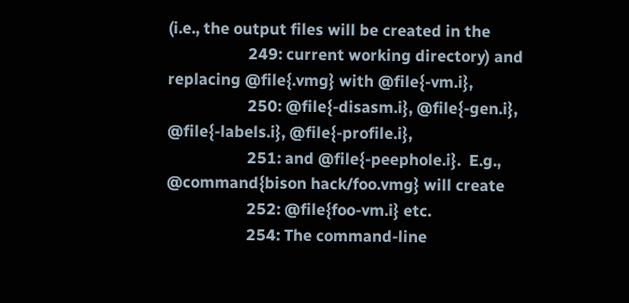(i.e., the output files will be created in the
                    249: current working directory) and replacing @file{.vmg} with @file{-vm.i},
                    250: @file{-disasm.i}, @file{-gen.i}, @file{-labels.i}, @file{-profile.i},
                    251: and @file{-peephole.i}.  E.g., @command{bison hack/foo.vmg} will create
                    252: @file{foo-vm.i} etc.
                    254: The command-line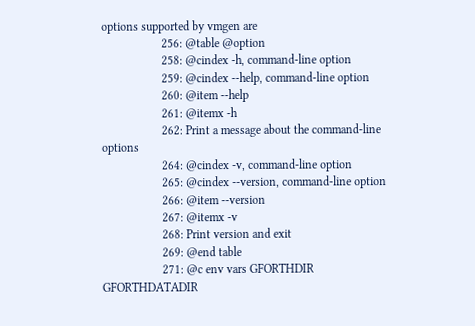options supported by vmgen are
                    256: @table @option
                    258: @cindex -h, command-line option
                    259: @cindex --help, command-line option
                    260: @item --help
                    261: @itemx -h
                    262: Print a message about the command-line options
                    264: @cindex -v, command-line option
                    265: @cindex --version, command-line option
                    266: @item --version
                    267: @itemx -v
                    268: Print version and exit
                    269: @end table
                    271: @c env vars GFORTHDIR GFORTHDATADIR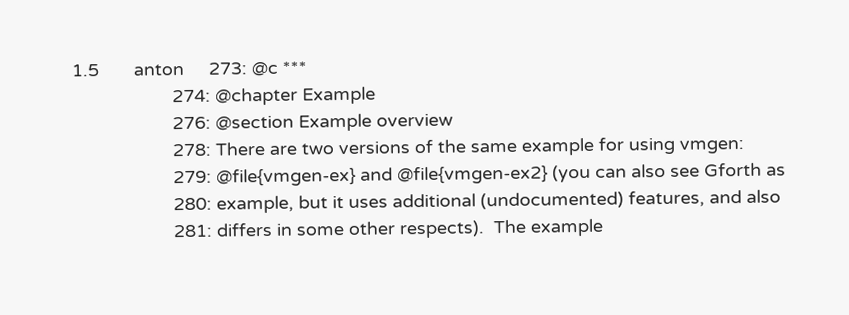1.5       anton     273: @c ***
                    274: @chapter Example
                    276: @section Example overview
                    278: There are two versions of the same example for using vmgen:
                    279: @file{vmgen-ex} and @file{vmgen-ex2} (you can also see Gforth as
                    280: example, but it uses additional (undocumented) features, and also
                    281: differs in some other respects).  The example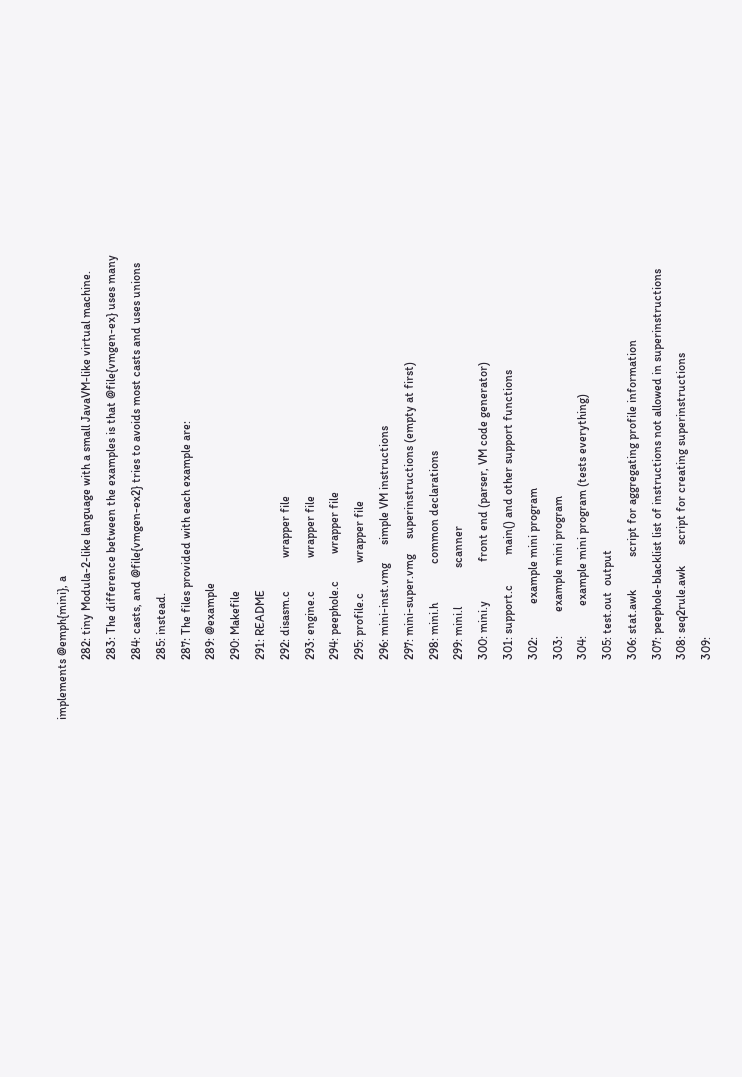implements @emph{mini}, a
                    282: tiny Modula-2-like language with a small JavaVM-like virtual machine.
                    283: The difference between the examples is that @file{vmgen-ex} uses many
                    284: casts, and @file{vmgen-ex2} tries to avoids most casts and uses unions
                    285: instead.
                    287: The files provided with each example are:
                    289: @example
                    290: Makefile
                    291: README
                    292: disasm.c           wrapper file
                    293: engine.c           wrapper file
                    294: peephole.c         wrapper file
                    295: profile.c          wrapper file
                    296: mini-inst.vmg      simple VM instructions
                    297: mini-super.vmg     superinstructions (empty at first)
                    298: mini.h             common declarations
                    299: mini.l             scanner
                    300: mini.y             front end (parser, VM code generator)
                    301: support.c          main() and other support functions
                    302:           example mini program
                    303:        example mini program
                    304:          example mini program (tests everything)
                    305: test.out  output
                    306: stat.awk           script for aggregating profile information
                    307: peephole-blacklist list of instructions not allowed in superinstructions
                    308: seq2rule.awk       script for creating superinstructions
                    309: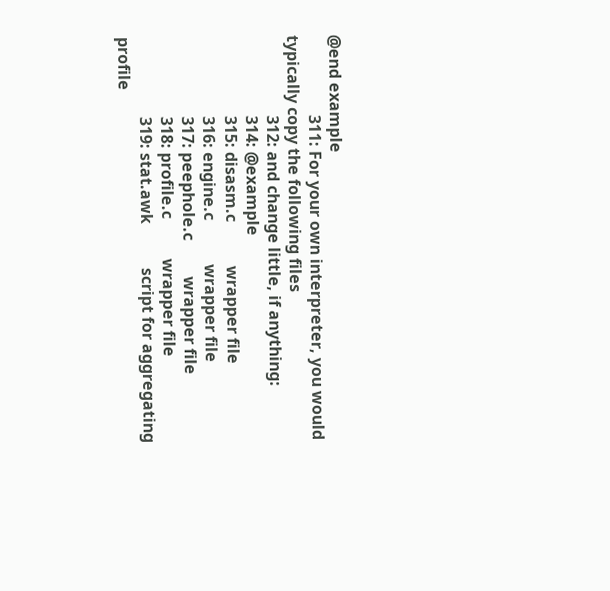@end example
                    311: For your own interpreter, you would typically copy the following files
                    312: and change little, if anything:
                    314: @example
                    315: disasm.c           wrapper file
                    316: engine.c           wrapper file
                    317: peephole.c         wrapper file
                    318: profile.c          wrapper file
                    319: stat.awk           script for aggregating profile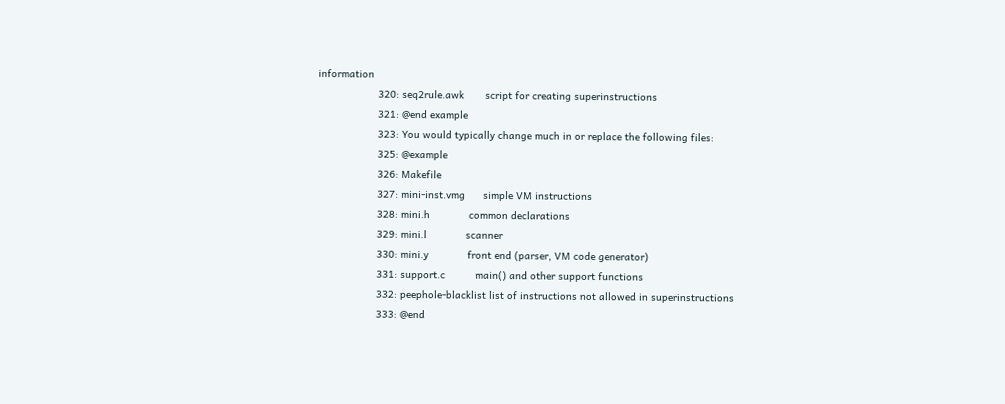information
                    320: seq2rule.awk       script for creating superinstructions
                    321: @end example
                    323: You would typically change much in or replace the following files:
                    325: @example
                    326: Makefile
                    327: mini-inst.vmg      simple VM instructions
                    328: mini.h             common declarations
                    329: mini.l             scanner
                    330: mini.y             front end (parser, VM code generator)
                    331: support.c          main() and other support functions
                    332: peephole-blacklist list of instructions not allowed in superinstructions
                    333: @end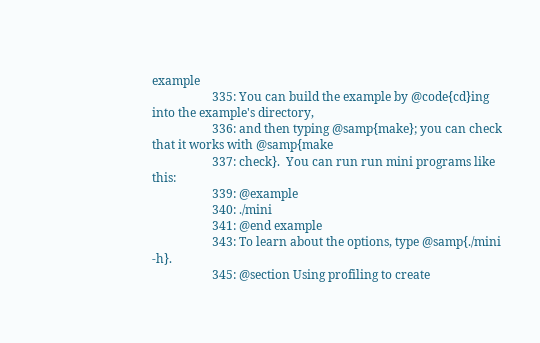example
                    335: You can build the example by @code{cd}ing into the example's directory,
                    336: and then typing @samp{make}; you can check that it works with @samp{make
                    337: check}.  You can run run mini programs like this:
                    339: @example
                    340: ./mini
                    341: @end example
                    343: To learn about the options, type @samp{./mini -h}.
                    345: @section Using profiling to create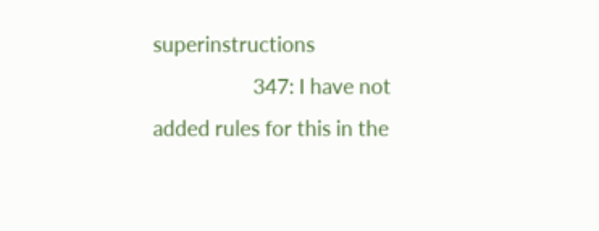superinstructions
                    347: I have not added rules for this in the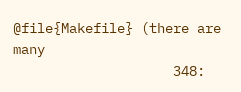@file{Makefile} (there are many
                    348: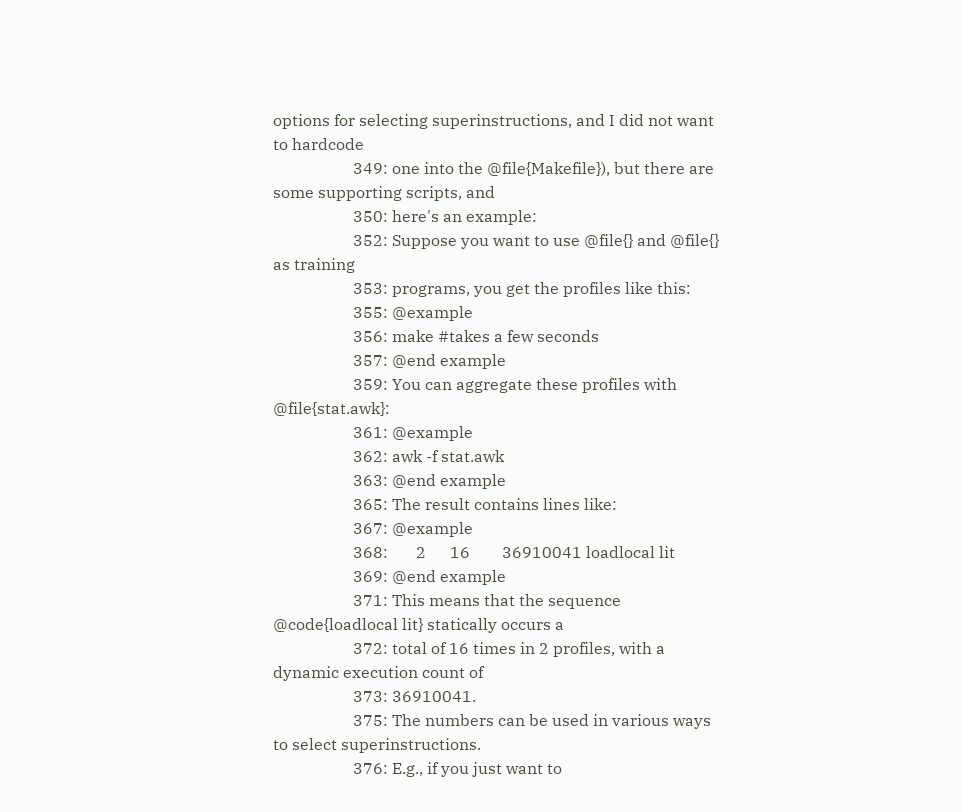options for selecting superinstructions, and I did not want to hardcode
                    349: one into the @file{Makefile}), but there are some supporting scripts, and
                    350: here's an example:
                    352: Suppose you want to use @file{} and @file{} as training
                    353: programs, you get the profiles like this:
                    355: @example
                    356: make #takes a few seconds
                    357: @end example
                    359: You can aggregate these profiles with @file{stat.awk}:
                    361: @example
                    362: awk -f stat.awk
                    363: @end example
                    365: The result contains lines like:
                    367: @example
                    368:       2      16        36910041 loadlocal lit
                    369: @end example
                    371: This means that the sequence @code{loadlocal lit} statically occurs a
                    372: total of 16 times in 2 profiles, with a dynamic execution count of
                    373: 36910041.
                    375: The numbers can be used in various ways to select superinstructions.
                    376: E.g., if you just want to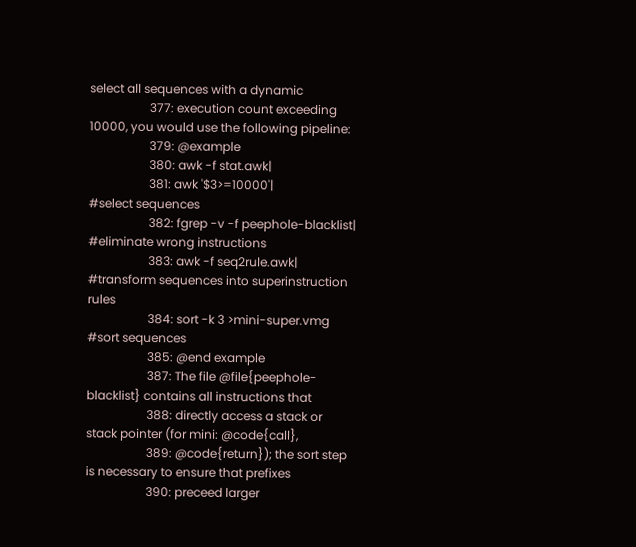select all sequences with a dynamic
                    377: execution count exceeding 10000, you would use the following pipeline:
                    379: @example
                    380: awk -f stat.awk|
                    381: awk '$3>=10000'|                #select sequences
                    382: fgrep -v -f peephole-blacklist| #eliminate wrong instructions
                    383: awk -f seq2rule.awk|      #transform sequences into superinstruction rules
                    384: sort -k 3 >mini-super.vmg       #sort sequences
                    385: @end example
                    387: The file @file{peephole-blacklist} contains all instructions that
                    388: directly access a stack or stack pointer (for mini: @code{call},
                    389: @code{return}); the sort step is necessary to ensure that prefixes
                    390: preceed larger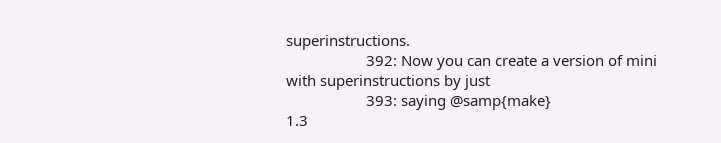superinstructions.
                    392: Now you can create a version of mini with superinstructions by just
                    393: saying @samp{make}
1.3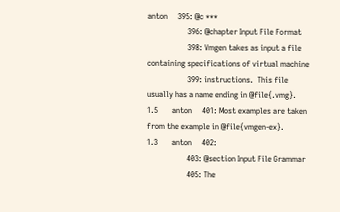anton     395: @c ***
                    396: @chapter Input File Format
                    398: Vmgen takes as input a file containing specifications of virtual machine
                    399: instructions.  This file usually has a name ending in @file{.vmg}.
1.5       anton     401: Most examples are taken from the example in @file{vmgen-ex}.
1.3       anton     402:
                    403: @section Input File Grammar
                    405: The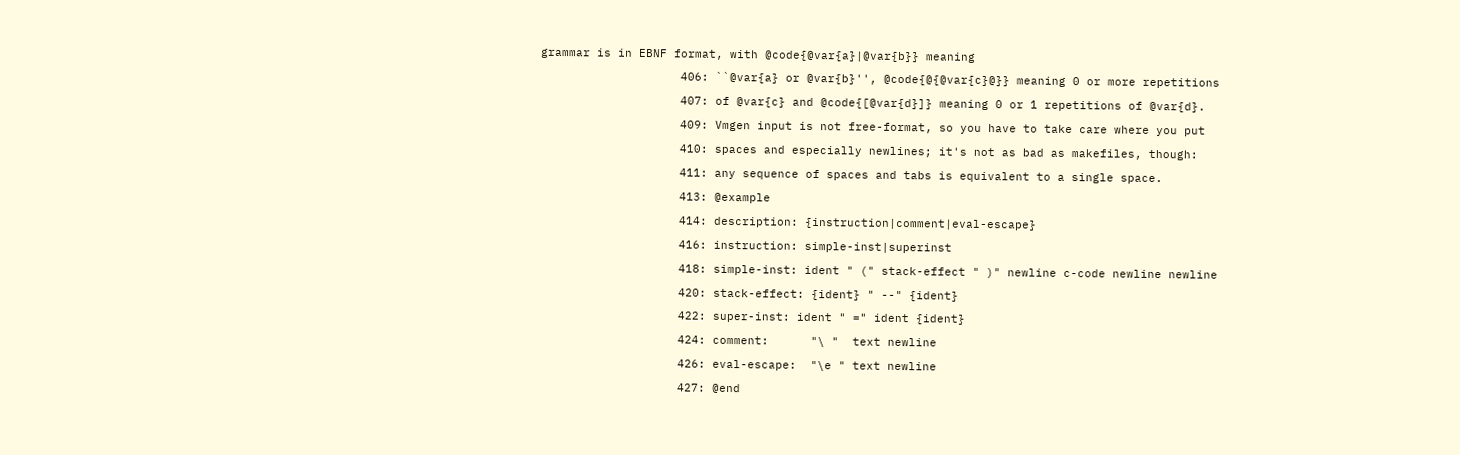grammar is in EBNF format, with @code{@var{a}|@var{b}} meaning
                    406: ``@var{a} or @var{b}'', @code{@{@var{c}@}} meaning 0 or more repetitions
                    407: of @var{c} and @code{[@var{d}]} meaning 0 or 1 repetitions of @var{d}.
                    409: Vmgen input is not free-format, so you have to take care where you put
                    410: spaces and especially newlines; it's not as bad as makefiles, though:
                    411: any sequence of spaces and tabs is equivalent to a single space.
                    413: @example
                    414: description: {instruction|comment|eval-escape}
                    416: instruction: simple-inst|superinst
                    418: simple-inst: ident " (" stack-effect " )" newline c-code newline newline
                    420: stack-effect: {ident} " --" {ident}
                    422: super-inst: ident " =" ident {ident}
                    424: comment:      "\ "  text newline
                    426: eval-escape:  "\e " text newline
                    427: @end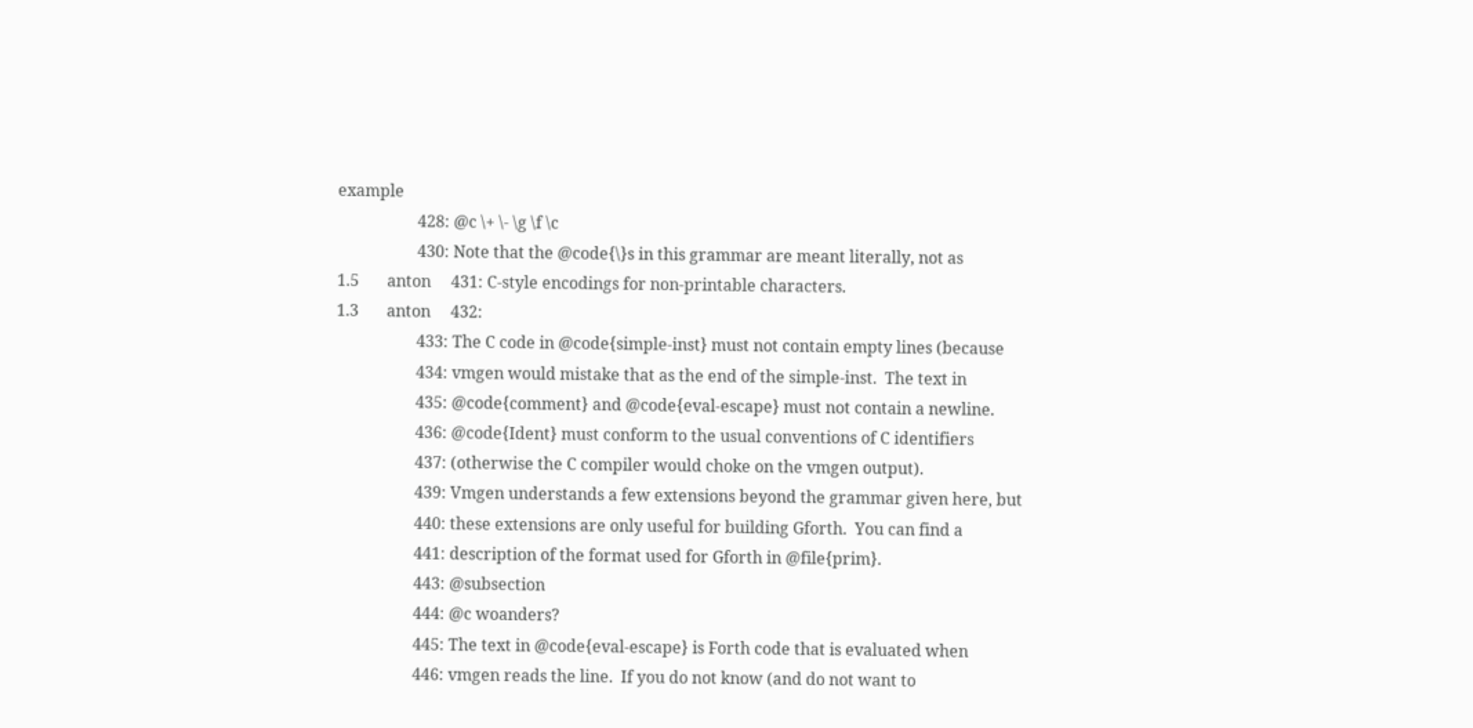example
                    428: @c \+ \- \g \f \c
                    430: Note that the @code{\}s in this grammar are meant literally, not as
1.5       anton     431: C-style encodings for non-printable characters.
1.3       anton     432:
                    433: The C code in @code{simple-inst} must not contain empty lines (because
                    434: vmgen would mistake that as the end of the simple-inst.  The text in
                    435: @code{comment} and @code{eval-escape} must not contain a newline.
                    436: @code{Ident} must conform to the usual conventions of C identifiers
                    437: (otherwise the C compiler would choke on the vmgen output).
                    439: Vmgen understands a few extensions beyond the grammar given here, but
                    440: these extensions are only useful for building Gforth.  You can find a
                    441: description of the format used for Gforth in @file{prim}.
                    443: @subsection
                    444: @c woanders?
                    445: The text in @code{eval-escape} is Forth code that is evaluated when
                    446: vmgen reads the line.  If you do not know (and do not want to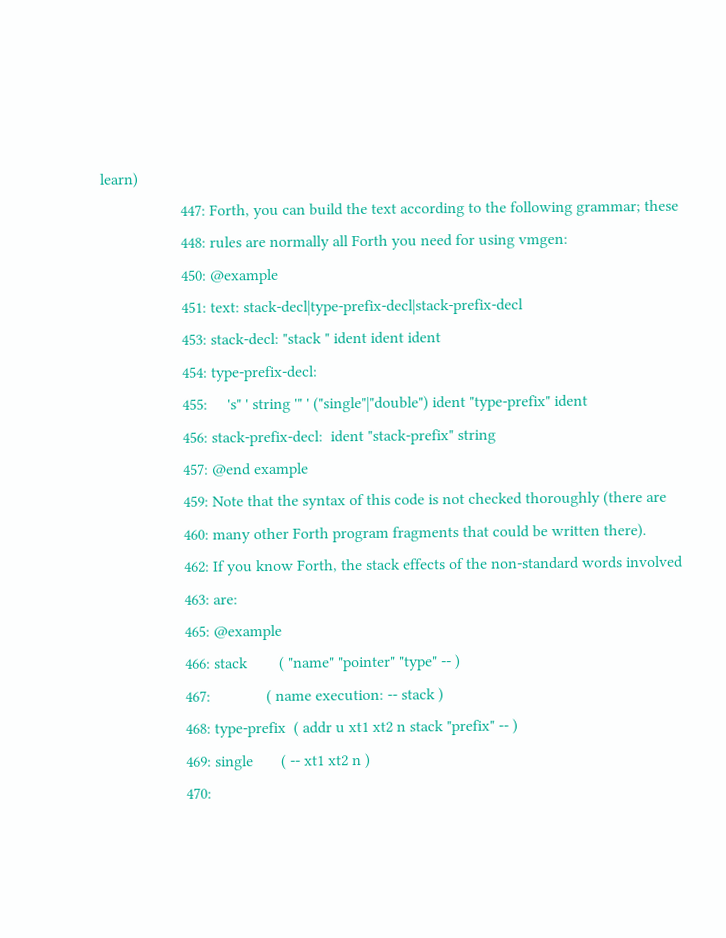learn)
                    447: Forth, you can build the text according to the following grammar; these
                    448: rules are normally all Forth you need for using vmgen:
                    450: @example
                    451: text: stack-decl|type-prefix-decl|stack-prefix-decl
                    453: stack-decl: "stack " ident ident ident
                    454: type-prefix-decl:
                    455:     's" ' string '" ' ("single"|"double") ident "type-prefix" ident
                    456: stack-prefix-decl:  ident "stack-prefix" string
                    457: @end example
                    459: Note that the syntax of this code is not checked thoroughly (there are
                    460: many other Forth program fragments that could be written there).
                    462: If you know Forth, the stack effects of the non-standard words involved
                    463: are:
                    465: @example
                    466: stack        ( "name" "pointer" "type" -- )
                    467:              ( name execution: -- stack )
                    468: type-prefix  ( addr u xt1 xt2 n stack "prefix" -- )
                    469: single       ( -- xt1 xt2 n )
                    470: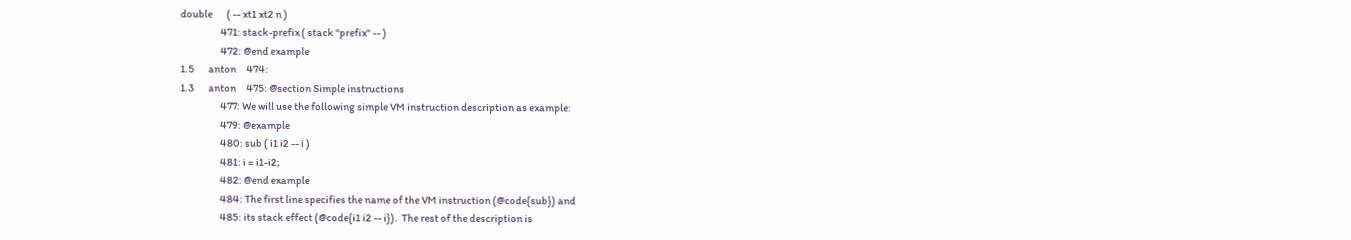double       ( -- xt1 xt2 n )
                    471: stack-prefix ( stack "prefix" -- )
                    472: @end example
1.5       anton     474:
1.3       anton     475: @section Simple instructions
                    477: We will use the following simple VM instruction description as example:
                    479: @example
                    480: sub ( i1 i2 -- i )
                    481: i = i1-i2;
                    482: @end example
                    484: The first line specifies the name of the VM instruction (@code{sub}) and
                    485: its stack effect (@code{i1 i2 -- i}).  The rest of the description is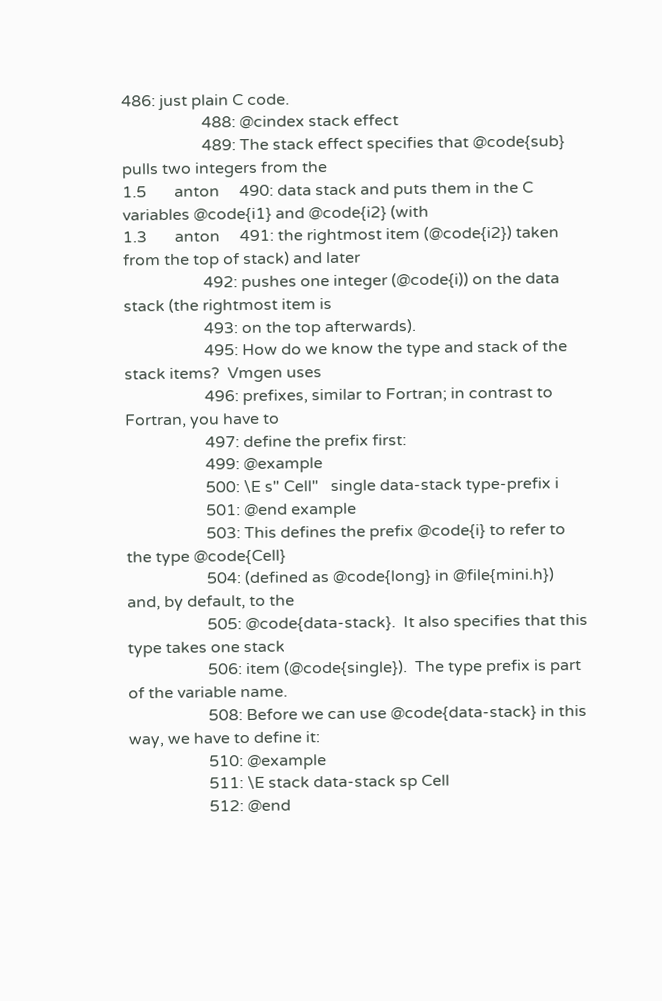486: just plain C code.
                    488: @cindex stack effect
                    489: The stack effect specifies that @code{sub} pulls two integers from the
1.5       anton     490: data stack and puts them in the C variables @code{i1} and @code{i2} (with
1.3       anton     491: the rightmost item (@code{i2}) taken from the top of stack) and later
                    492: pushes one integer (@code{i)) on the data stack (the rightmost item is
                    493: on the top afterwards).
                    495: How do we know the type and stack of the stack items?  Vmgen uses
                    496: prefixes, similar to Fortran; in contrast to Fortran, you have to
                    497: define the prefix first:
                    499: @example
                    500: \E s" Cell"   single data-stack type-prefix i
                    501: @end example
                    503: This defines the prefix @code{i} to refer to the type @code{Cell}
                    504: (defined as @code{long} in @file{mini.h}) and, by default, to the
                    505: @code{data-stack}.  It also specifies that this type takes one stack
                    506: item (@code{single}).  The type prefix is part of the variable name.
                    508: Before we can use @code{data-stack} in this way, we have to define it:
                    510: @example
                    511: \E stack data-stack sp Cell
                    512: @end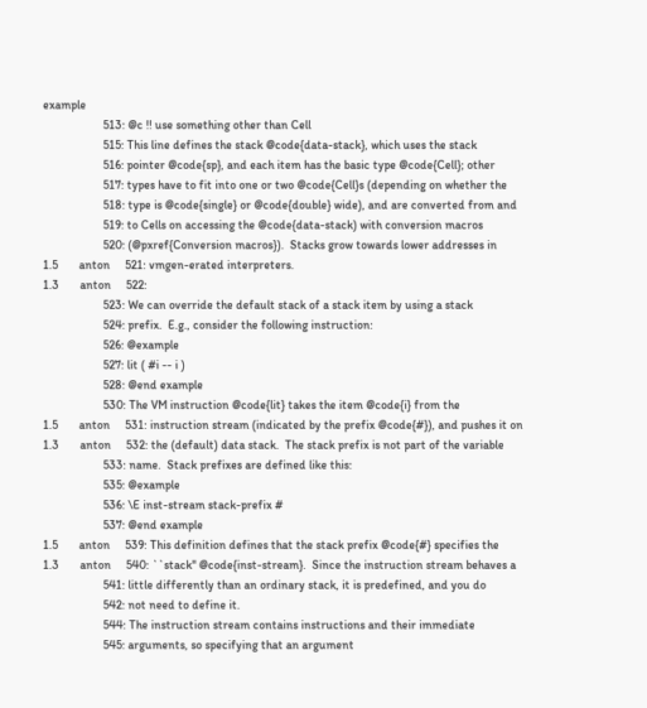example
                    513: @c !! use something other than Cell
                    515: This line defines the stack @code{data-stack}, which uses the stack
                    516: pointer @code{sp}, and each item has the basic type @code{Cell}; other
                    517: types have to fit into one or two @code{Cell}s (depending on whether the
                    518: type is @code{single} or @code{double} wide), and are converted from and
                    519: to Cells on accessing the @code{data-stack) with conversion macros
                    520: (@pxref{Conversion macros}).  Stacks grow towards lower addresses in
1.5       anton     521: vmgen-erated interpreters.
1.3       anton     522:
                    523: We can override the default stack of a stack item by using a stack
                    524: prefix.  E.g., consider the following instruction:
                    526: @example
                    527: lit ( #i -- i )
                    528: @end example
                    530: The VM instruction @code{lit} takes the item @code{i} from the
1.5       anton     531: instruction stream (indicated by the prefix @code{#}), and pushes it on
1.3       anton     532: the (default) data stack.  The stack prefix is not part of the variable
                    533: name.  Stack prefixes are defined like this:
                    535: @example
                    536: \E inst-stream stack-prefix #
                    537: @end example
1.5       anton     539: This definition defines that the stack prefix @code{#} specifies the
1.3       anton     540: ``stack'' @code{inst-stream}.  Since the instruction stream behaves a
                    541: little differently than an ordinary stack, it is predefined, and you do
                    542: not need to define it.
                    544: The instruction stream contains instructions and their immediate
                    545: arguments, so specifying that an argument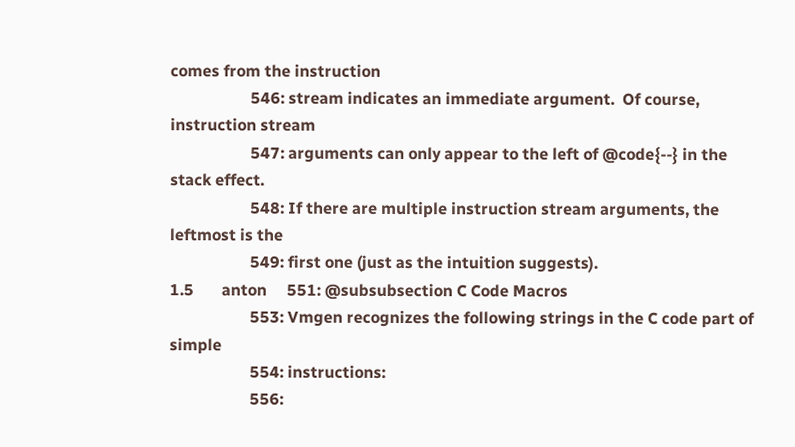comes from the instruction
                    546: stream indicates an immediate argument.  Of course, instruction stream
                    547: arguments can only appear to the left of @code{--} in the stack effect.
                    548: If there are multiple instruction stream arguments, the leftmost is the
                    549: first one (just as the intuition suggests).
1.5       anton     551: @subsubsection C Code Macros
                    553: Vmgen recognizes the following strings in the C code part of simple
                    554: instructions:
                    556: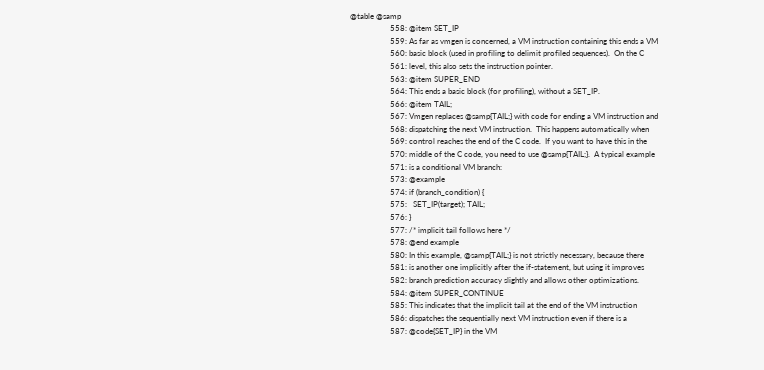@table @samp
                    558: @item SET_IP
                    559: As far as vmgen is concerned, a VM instruction containing this ends a VM
                    560: basic block (used in profiling to delimit profiled sequences).  On the C
                    561: level, this also sets the instruction pointer.
                    563: @item SUPER_END
                    564: This ends a basic block (for profiling), without a SET_IP.
                    566: @item TAIL;
                    567: Vmgen replaces @samp{TAIL;} with code for ending a VM instruction and
                    568: dispatching the next VM instruction.  This happens automatically when
                    569: control reaches the end of the C code.  If you want to have this in the
                    570: middle of the C code, you need to use @samp{TAIL;}.  A typical example
                    571: is a conditional VM branch:
                    573: @example
                    574: if (branch_condition) {
                    575:   SET_IP(target); TAIL;
                    576: }
                    577: /* implicit tail follows here */
                    578: @end example
                    580: In this example, @samp{TAIL;} is not strictly necessary, because there
                    581: is another one implicitly after the if-statement, but using it improves
                    582: branch prediction accuracy slightly and allows other optimizations.
                    584: @item SUPER_CONTINUE
                    585: This indicates that the implicit tail at the end of the VM instruction
                    586: dispatches the sequentially next VM instruction even if there is a
                    587: @code{SET_IP} in the VM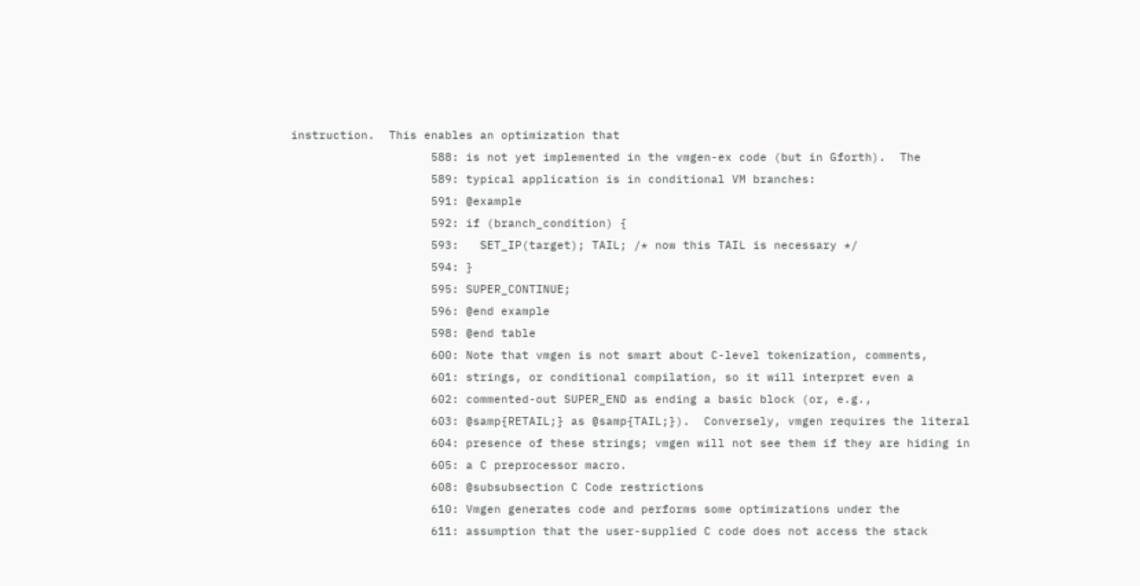instruction.  This enables an optimization that
                    588: is not yet implemented in the vmgen-ex code (but in Gforth).  The
                    589: typical application is in conditional VM branches:
                    591: @example
                    592: if (branch_condition) {
                    593:   SET_IP(target); TAIL; /* now this TAIL is necessary */
                    594: }
                    595: SUPER_CONTINUE;
                    596: @end example
                    598: @end table
                    600: Note that vmgen is not smart about C-level tokenization, comments,
                    601: strings, or conditional compilation, so it will interpret even a
                    602: commented-out SUPER_END as ending a basic block (or, e.g.,
                    603: @samp{RETAIL;} as @samp{TAIL;}).  Conversely, vmgen requires the literal
                    604: presence of these strings; vmgen will not see them if they are hiding in
                    605: a C preprocessor macro.
                    608: @subsubsection C Code restrictions
                    610: Vmgen generates code and performs some optimizations under the
                    611: assumption that the user-supplied C code does not access the stack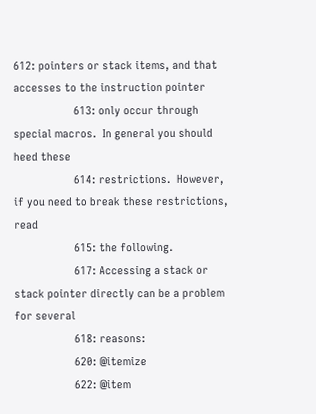612: pointers or stack items, and that accesses to the instruction pointer
                    613: only occur through special macros.  In general you should heed these
                    614: restrictions.  However, if you need to break these restrictions, read
                    615: the following.
                    617: Accessing a stack or stack pointer directly can be a problem for several
                    618: reasons:
                    620: @itemize
                    622: @item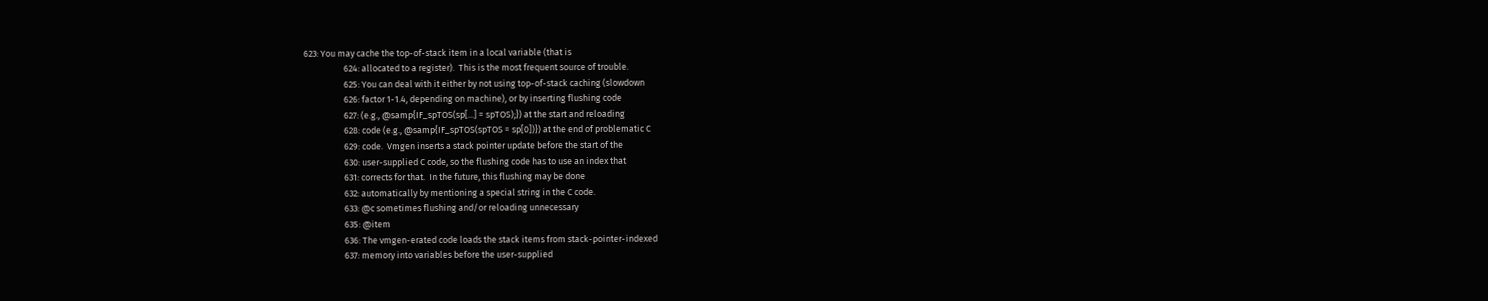623: You may cache the top-of-stack item in a local variable (that is
                    624: allocated to a register).  This is the most frequent source of trouble.
                    625: You can deal with it either by not using top-of-stack caching (slowdown
                    626: factor 1-1.4, depending on machine), or by inserting flushing code
                    627: (e.g., @samp{IF_spTOS(sp[...] = spTOS);}) at the start and reloading
                    628: code (e.g., @samp{IF_spTOS(spTOS = sp[0])}) at the end of problematic C
                    629: code.  Vmgen inserts a stack pointer update before the start of the
                    630: user-supplied C code, so the flushing code has to use an index that
                    631: corrects for that.  In the future, this flushing may be done
                    632: automatically by mentioning a special string in the C code.
                    633: @c sometimes flushing and/or reloading unnecessary
                    635: @item
                    636: The vmgen-erated code loads the stack items from stack-pointer-indexed
                    637: memory into variables before the user-supplied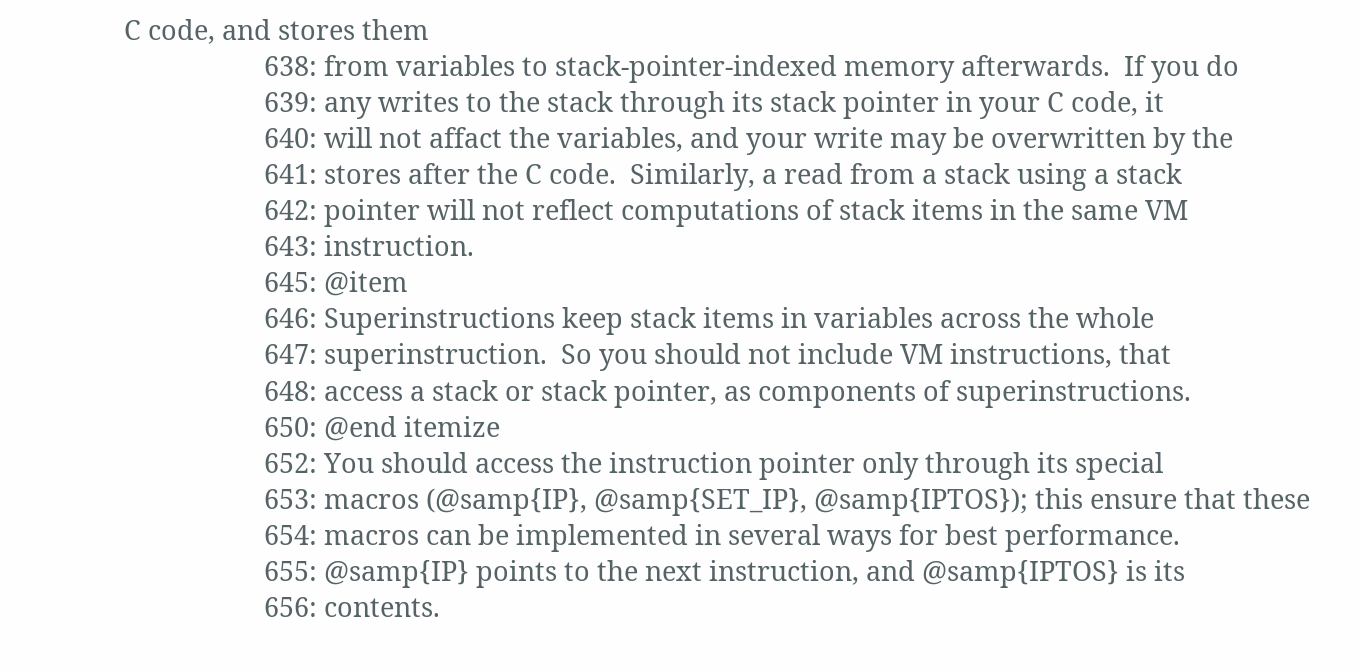C code, and stores them
                    638: from variables to stack-pointer-indexed memory afterwards.  If you do
                    639: any writes to the stack through its stack pointer in your C code, it
                    640: will not affact the variables, and your write may be overwritten by the
                    641: stores after the C code.  Similarly, a read from a stack using a stack
                    642: pointer will not reflect computations of stack items in the same VM
                    643: instruction.
                    645: @item
                    646: Superinstructions keep stack items in variables across the whole
                    647: superinstruction.  So you should not include VM instructions, that
                    648: access a stack or stack pointer, as components of superinstructions.
                    650: @end itemize
                    652: You should access the instruction pointer only through its special
                    653: macros (@samp{IP}, @samp{SET_IP}, @samp{IPTOS}); this ensure that these
                    654: macros can be implemented in several ways for best performance.
                    655: @samp{IP} points to the next instruction, and @samp{IPTOS} is its
                    656: contents.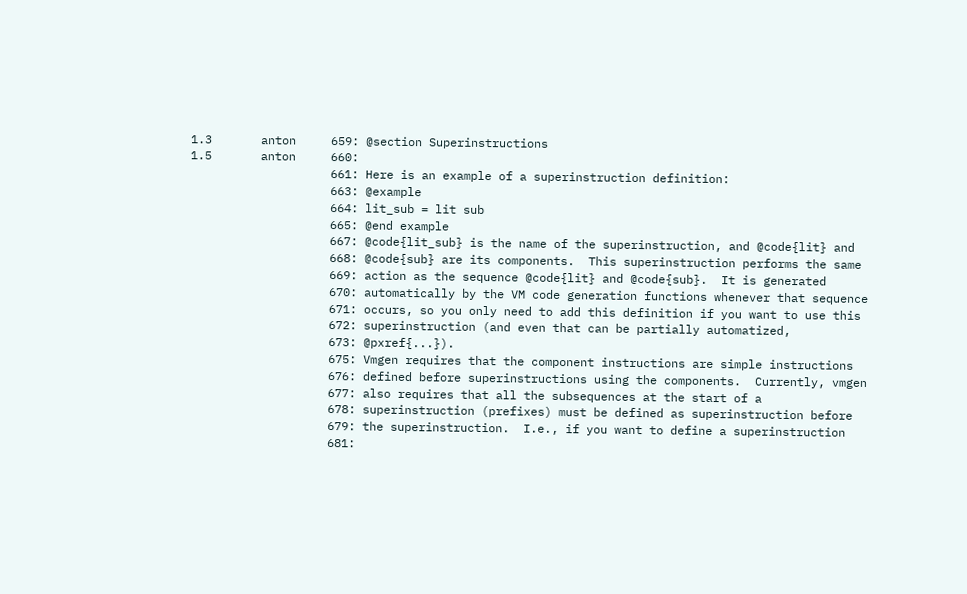1.3       anton     659: @section Superinstructions
1.5       anton     660:
                    661: Here is an example of a superinstruction definition:
                    663: @example
                    664: lit_sub = lit sub
                    665: @end example
                    667: @code{lit_sub} is the name of the superinstruction, and @code{lit} and
                    668: @code{sub} are its components.  This superinstruction performs the same
                    669: action as the sequence @code{lit} and @code{sub}.  It is generated
                    670: automatically by the VM code generation functions whenever that sequence
                    671: occurs, so you only need to add this definition if you want to use this
                    672: superinstruction (and even that can be partially automatized,
                    673: @pxref{...}).
                    675: Vmgen requires that the component instructions are simple instructions
                    676: defined before superinstructions using the components.  Currently, vmgen
                    677: also requires that all the subsequences at the start of a
                    678: superinstruction (prefixes) must be defined as superinstruction before
                    679: the superinstruction.  I.e., if you want to define a superinstruction
                    681: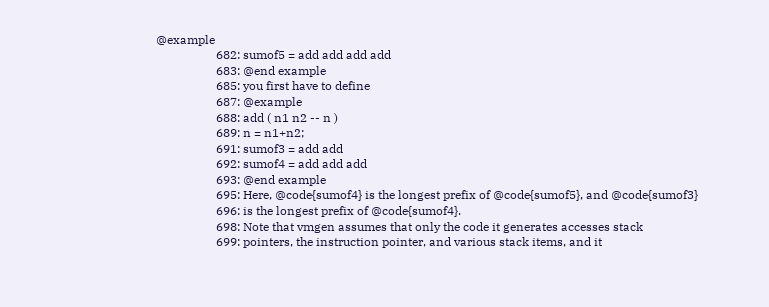@example
                    682: sumof5 = add add add add
                    683: @end example
                    685: you first have to define
                    687: @example
                    688: add ( n1 n2 -- n )
                    689: n = n1+n2;
                    691: sumof3 = add add
                    692: sumof4 = add add add
                    693: @end example
                    695: Here, @code{sumof4} is the longest prefix of @code{sumof5}, and @code{sumof3}
                    696: is the longest prefix of @code{sumof4}.
                    698: Note that vmgen assumes that only the code it generates accesses stack
                    699: pointers, the instruction pointer, and various stack items, and it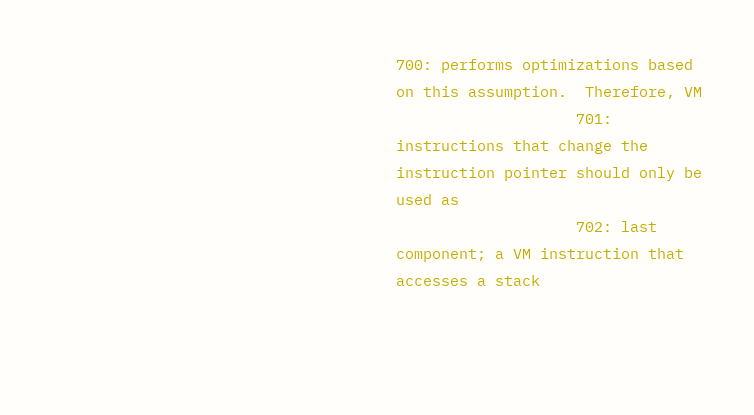700: performs optimizations based on this assumption.  Therefore, VM
                    701: instructions that change the instruction pointer should only be used as
                    702: last component; a VM instruction that accesses a stack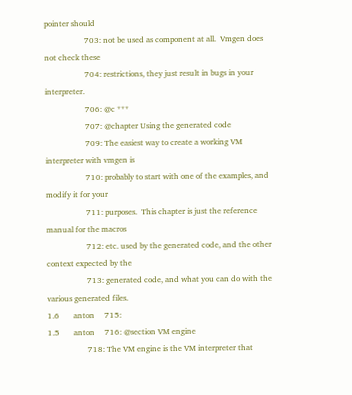pointer should
                    703: not be used as component at all.  Vmgen does not check these
                    704: restrictions, they just result in bugs in your interpreter.
                    706: @c ***
                    707: @chapter Using the generated code
                    709: The easiest way to create a working VM interpreter with vmgen is
                    710: probably to start with one of the examples, and modify it for your
                    711: purposes.  This chapter is just the reference manual for the macros
                    712: etc. used by the generated code, and the other context expected by the
                    713: generated code, and what you can do with the various generated files.
1.6       anton     715:
1.5       anton     716: @section VM engine
                    718: The VM engine is the VM interpreter that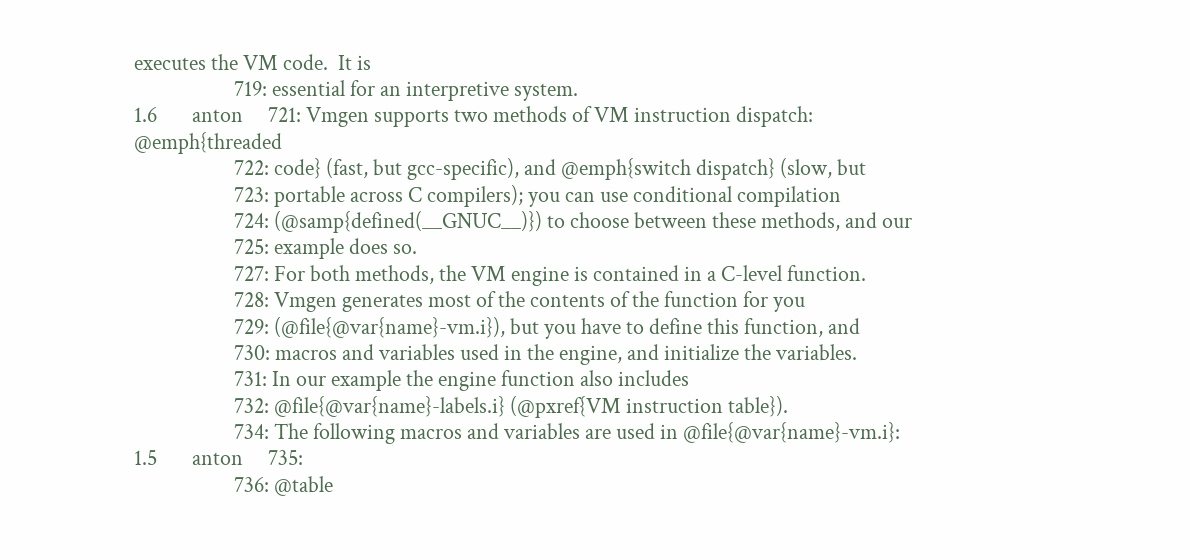executes the VM code.  It is
                    719: essential for an interpretive system.
1.6       anton     721: Vmgen supports two methods of VM instruction dispatch: @emph{threaded
                    722: code} (fast, but gcc-specific), and @emph{switch dispatch} (slow, but
                    723: portable across C compilers); you can use conditional compilation
                    724: (@samp{defined(__GNUC__)}) to choose between these methods, and our
                    725: example does so.
                    727: For both methods, the VM engine is contained in a C-level function.
                    728: Vmgen generates most of the contents of the function for you
                    729: (@file{@var{name}-vm.i}), but you have to define this function, and
                    730: macros and variables used in the engine, and initialize the variables.
                    731: In our example the engine function also includes
                    732: @file{@var{name}-labels.i} (@pxref{VM instruction table}).
                    734: The following macros and variables are used in @file{@var{name}-vm.i}:
1.5       anton     735:
                    736: @table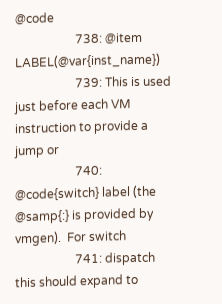@code
                    738: @item LABEL(@var{inst_name})
                    739: This is used just before each VM instruction to provide a jump or
                    740: @code{switch} label (the @samp{:} is provided by vmgen).  For switch
                    741: dispatch this should expand to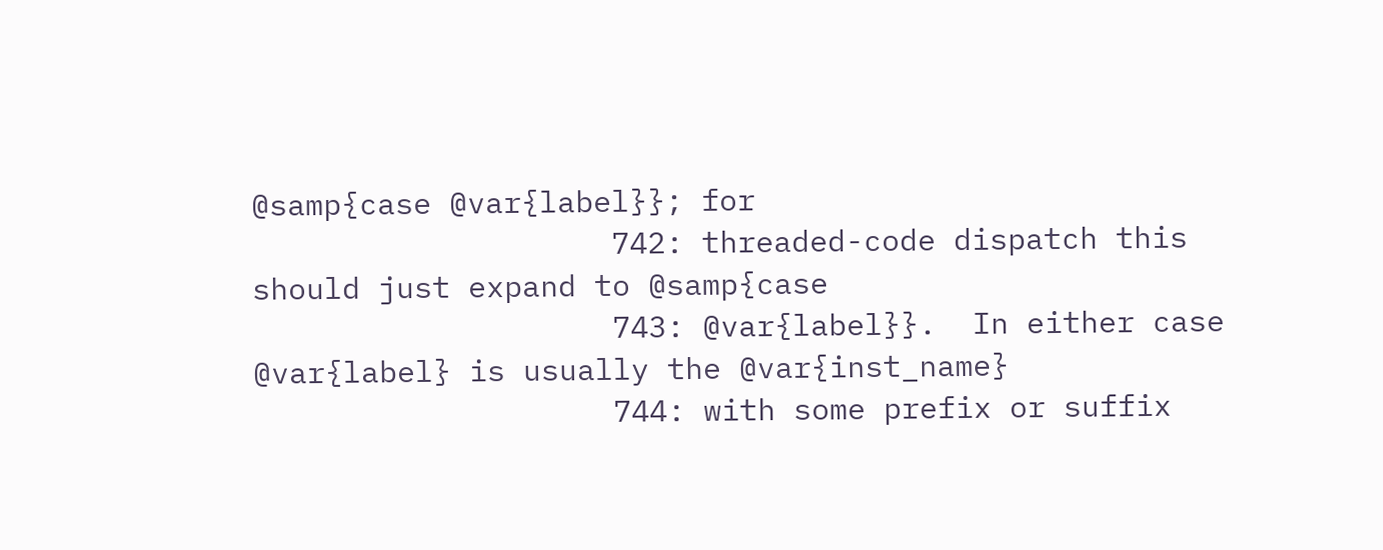@samp{case @var{label}}; for
                    742: threaded-code dispatch this should just expand to @samp{case
                    743: @var{label}}.  In either case @var{label} is usually the @var{inst_name}
                    744: with some prefix or suffix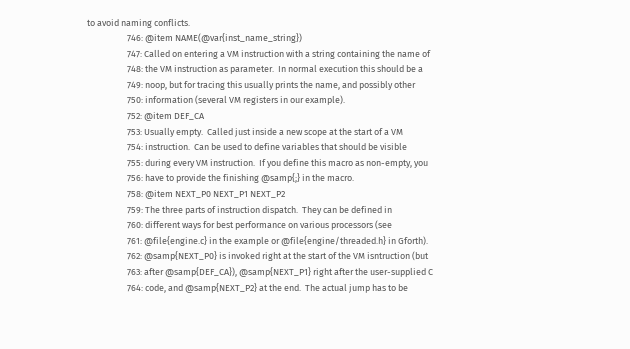to avoid naming conflicts.
                    746: @item NAME(@var{inst_name_string})
                    747: Called on entering a VM instruction with a string containing the name of
                    748: the VM instruction as parameter.  In normal execution this should be a
                    749: noop, but for tracing this usually prints the name, and possibly other
                    750: information (several VM registers in our example).
                    752: @item DEF_CA
                    753: Usually empty.  Called just inside a new scope at the start of a VM
                    754: instruction.  Can be used to define variables that should be visible
                    755: during every VM instruction.  If you define this macro as non-empty, you
                    756: have to provide the finishing @samp{;} in the macro.
                    758: @item NEXT_P0 NEXT_P1 NEXT_P2
                    759: The three parts of instruction dispatch.  They can be defined in
                    760: different ways for best performance on various processors (see
                    761: @file{engine.c} in the example or @file{engine/threaded.h} in Gforth).
                    762: @samp{NEXT_P0} is invoked right at the start of the VM isntruction (but
                    763: after @samp{DEF_CA}), @samp{NEXT_P1} right after the user-supplied C
                    764: code, and @samp{NEXT_P2} at the end.  The actual jump has to be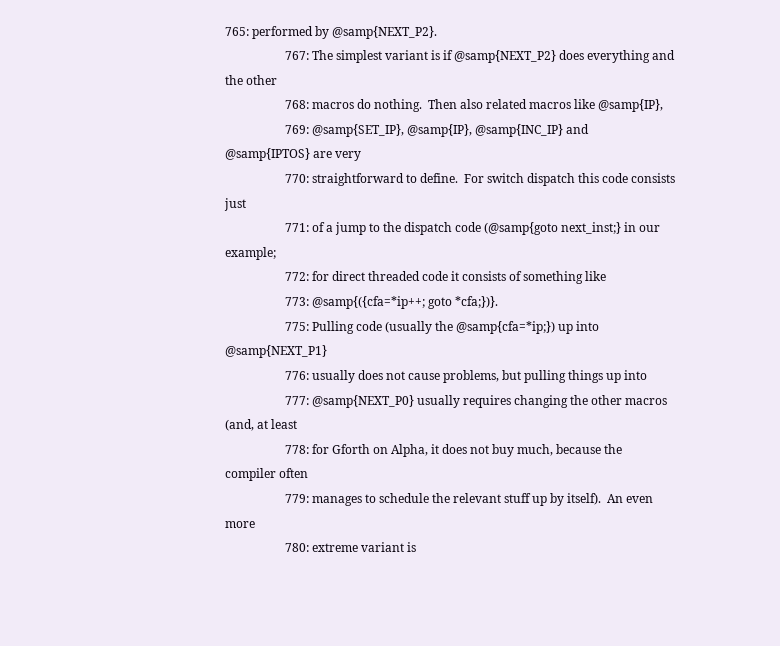765: performed by @samp{NEXT_P2}.
                    767: The simplest variant is if @samp{NEXT_P2} does everything and the other
                    768: macros do nothing.  Then also related macros like @samp{IP},
                    769: @samp{SET_IP}, @samp{IP}, @samp{INC_IP} and @samp{IPTOS} are very
                    770: straightforward to define.  For switch dispatch this code consists just
                    771: of a jump to the dispatch code (@samp{goto next_inst;} in our example;
                    772: for direct threaded code it consists of something like
                    773: @samp{({cfa=*ip++; goto *cfa;})}.
                    775: Pulling code (usually the @samp{cfa=*ip;}) up into @samp{NEXT_P1}
                    776: usually does not cause problems, but pulling things up into
                    777: @samp{NEXT_P0} usually requires changing the other macros (and, at least
                    778: for Gforth on Alpha, it does not buy much, because the compiler often
                    779: manages to schedule the relevant stuff up by itself).  An even more
                    780: extreme variant is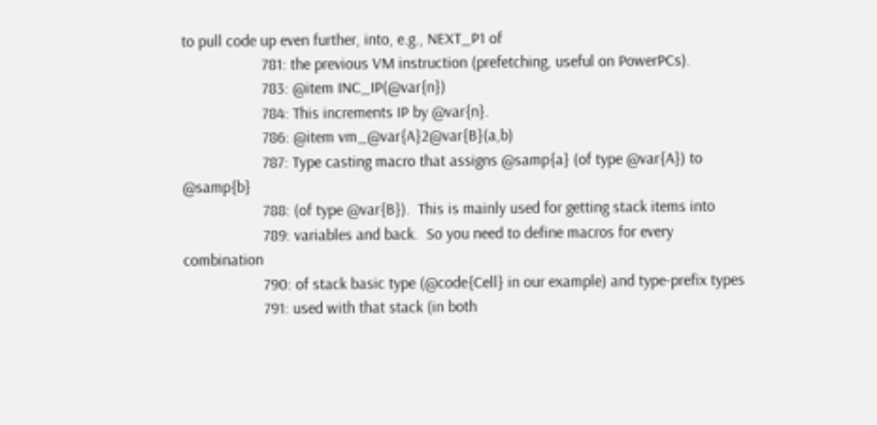to pull code up even further, into, e.g., NEXT_P1 of
                    781: the previous VM instruction (prefetching, useful on PowerPCs).
                    783: @item INC_IP(@var{n})
                    784: This increments IP by @var{n}.
                    786: @item vm_@var{A}2@var{B}(a,b)
                    787: Type casting macro that assigns @samp{a} (of type @var{A}) to @samp{b}
                    788: (of type @var{B}).  This is mainly used for getting stack items into
                    789: variables and back.  So you need to define macros for every combination
                    790: of stack basic type (@code{Cell} in our example) and type-prefix types
                    791: used with that stack (in both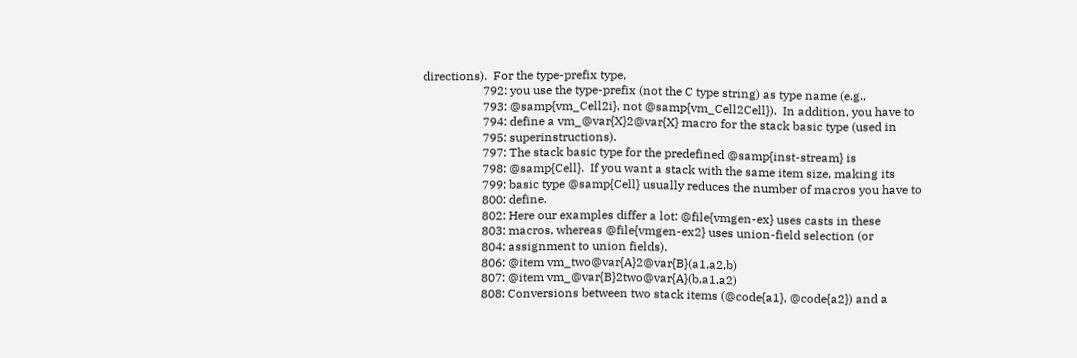directions).  For the type-prefix type,
                    792: you use the type-prefix (not the C type string) as type name (e.g.,
                    793: @samp{vm_Cell2i}, not @samp{vm_Cell2Cell}).  In addition, you have to
                    794: define a vm_@var{X}2@var{X} macro for the stack basic type (used in
                    795: superinstructions).
                    797: The stack basic type for the predefined @samp{inst-stream} is
                    798: @samp{Cell}.  If you want a stack with the same item size, making its
                    799: basic type @samp{Cell} usually reduces the number of macros you have to
                    800: define.
                    802: Here our examples differ a lot: @file{vmgen-ex} uses casts in these
                    803: macros, whereas @file{vmgen-ex2} uses union-field selection (or
                    804: assignment to union fields).
                    806: @item vm_two@var{A}2@var{B}(a1,a2,b)
                    807: @item vm_@var{B}2two@var{A}(b,a1,a2)
                    808: Conversions between two stack items (@code{a1}, @code{a2}) and a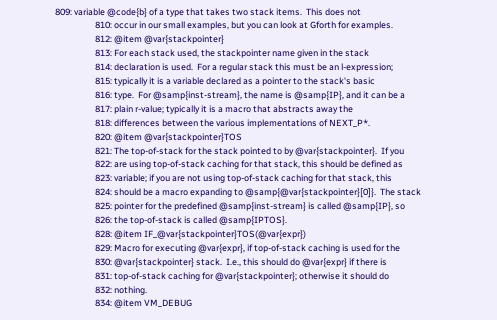809: variable @code{b} of a type that takes two stack items.  This does not
                    810: occur in our small examples, but you can look at Gforth for examples.
                    812: @item @var{stackpointer}
                    813: For each stack used, the stackpointer name given in the stack
                    814: declaration is used.  For a regular stack this must be an l-expression;
                    815: typically it is a variable declared as a pointer to the stack's basic
                    816: type.  For @samp{inst-stream}, the name is @samp{IP}, and it can be a
                    817: plain r-value; typically it is a macro that abstracts away the
                    818: differences between the various implementations of NEXT_P*.
                    820: @item @var{stackpointer}TOS
                    821: The top-of-stack for the stack pointed to by @var{stackpointer}.  If you
                    822: are using top-of-stack caching for that stack, this should be defined as
                    823: variable; if you are not using top-of-stack caching for that stack, this
                    824: should be a macro expanding to @samp{@var{stackpointer}[0]}.  The stack
                    825: pointer for the predefined @samp{inst-stream} is called @samp{IP}, so
                    826: the top-of-stack is called @samp{IPTOS}.
                    828: @item IF_@var{stackpointer}TOS(@var{expr})
                    829: Macro for executing @var{expr}, if top-of-stack caching is used for the
                    830: @var{stackpointer} stack.  I.e., this should do @var{expr} if there is
                    831: top-of-stack caching for @var{stackpointer}; otherwise it should do
                    832: nothing.
                    834: @item VM_DEBUG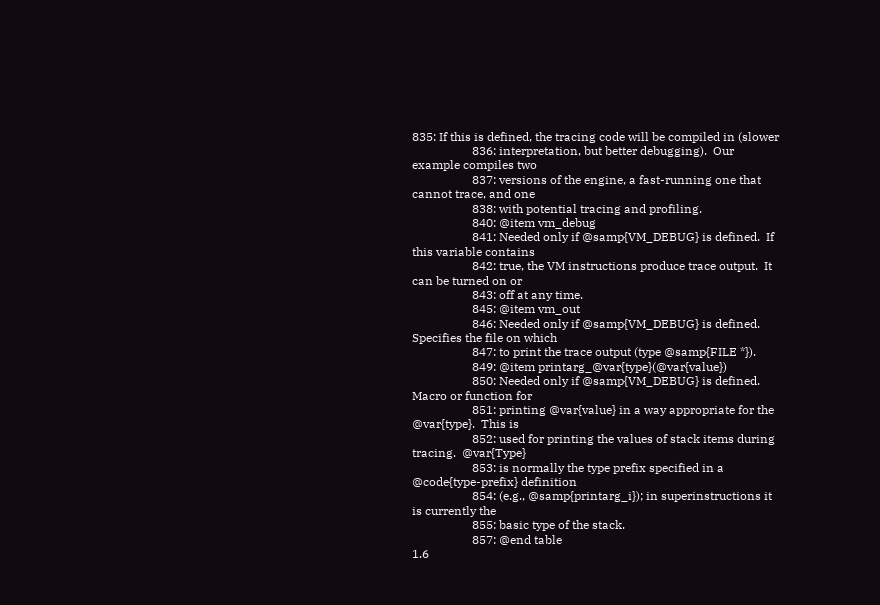835: If this is defined, the tracing code will be compiled in (slower
                    836: interpretation, but better debugging).  Our example compiles two
                    837: versions of the engine, a fast-running one that cannot trace, and one
                    838: with potential tracing and profiling.
                    840: @item vm_debug
                    841: Needed only if @samp{VM_DEBUG} is defined.  If this variable contains
                    842: true, the VM instructions produce trace output.  It can be turned on or
                    843: off at any time.
                    845: @item vm_out
                    846: Needed only if @samp{VM_DEBUG} is defined.  Specifies the file on which
                    847: to print the trace output (type @samp{FILE *}).
                    849: @item printarg_@var{type}(@var{value})
                    850: Needed only if @samp{VM_DEBUG} is defined.  Macro or function for
                    851: printing @var{value} in a way appropriate for the @var{type}.  This is
                    852: used for printing the values of stack items during tracing.  @var{Type}
                    853: is normally the type prefix specified in a @code{type-prefix} definition
                    854: (e.g., @samp{printarg_i}); in superinstructions it is currently the
                    855: basic type of the stack.
                    857: @end table
1.6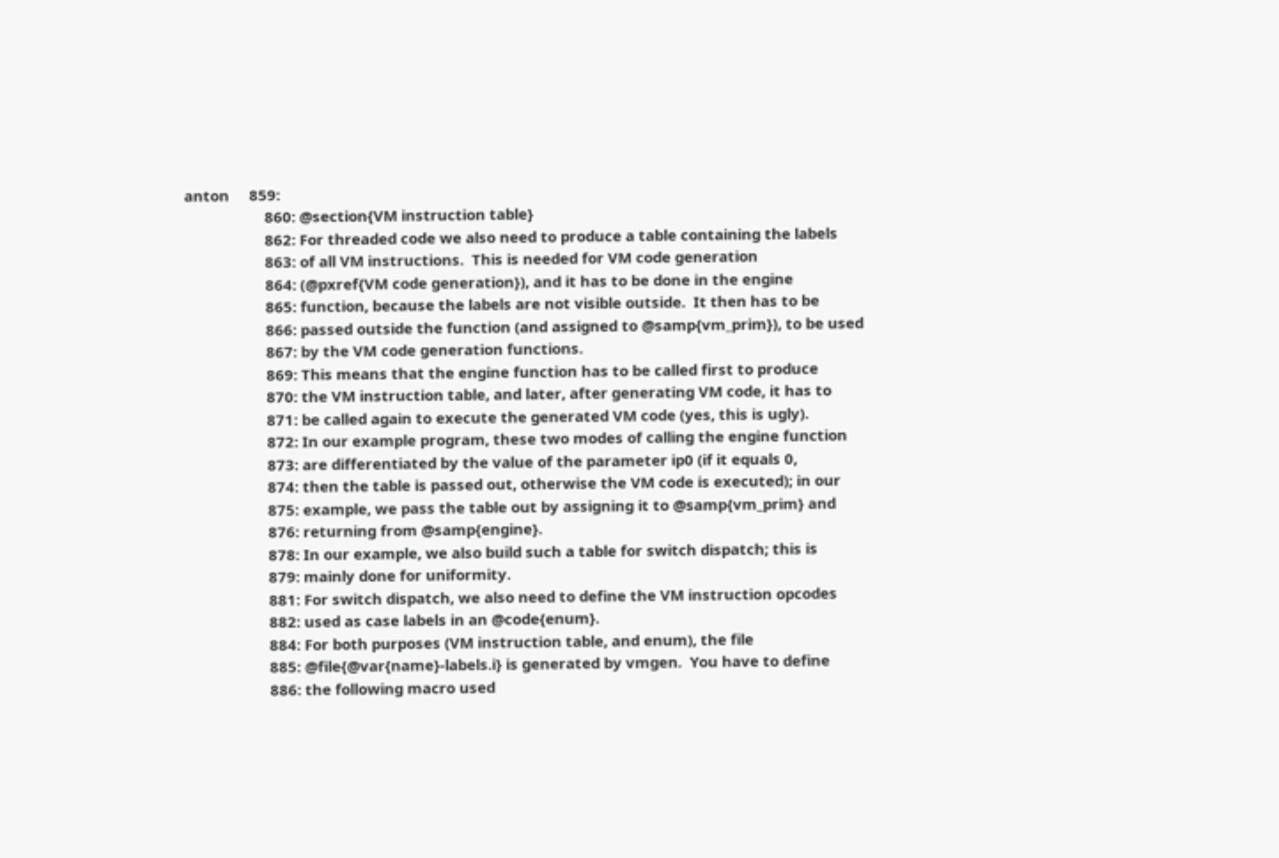anton     859:
                    860: @section{VM instruction table}
                    862: For threaded code we also need to produce a table containing the labels
                    863: of all VM instructions.  This is needed for VM code generation
                    864: (@pxref{VM code generation}), and it has to be done in the engine
                    865: function, because the labels are not visible outside.  It then has to be
                    866: passed outside the function (and assigned to @samp{vm_prim}), to be used
                    867: by the VM code generation functions.
                    869: This means that the engine function has to be called first to produce
                    870: the VM instruction table, and later, after generating VM code, it has to
                    871: be called again to execute the generated VM code (yes, this is ugly).
                    872: In our example program, these two modes of calling the engine function
                    873: are differentiated by the value of the parameter ip0 (if it equals 0,
                    874: then the table is passed out, otherwise the VM code is executed); in our
                    875: example, we pass the table out by assigning it to @samp{vm_prim} and
                    876: returning from @samp{engine}.
                    878: In our example, we also build such a table for switch dispatch; this is
                    879: mainly done for uniformity.
                    881: For switch dispatch, we also need to define the VM instruction opcodes
                    882: used as case labels in an @code{enum}.
                    884: For both purposes (VM instruction table, and enum), the file
                    885: @file{@var{name}-labels.i} is generated by vmgen.  You have to define
                    886: the following macro used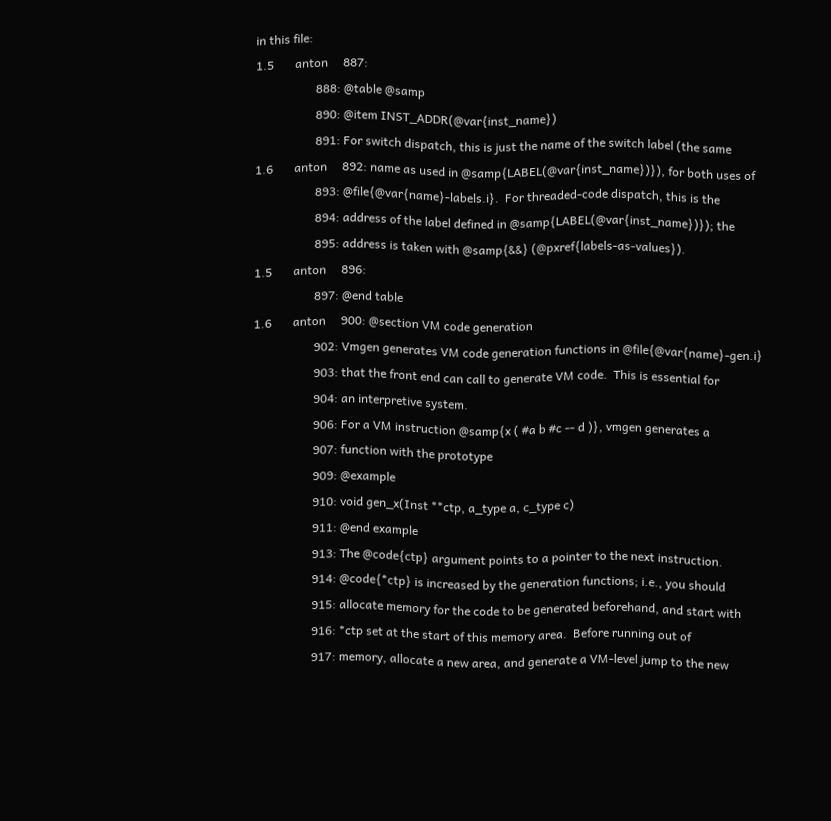in this file:
1.5       anton     887:
                    888: @table @samp
                    890: @item INST_ADDR(@var{inst_name})
                    891: For switch dispatch, this is just the name of the switch label (the same
1.6       anton     892: name as used in @samp{LABEL(@var{inst_name})}), for both uses of
                    893: @file{@var{name}-labels.i}.  For threaded-code dispatch, this is the
                    894: address of the label defined in @samp{LABEL(@var{inst_name})}); the
                    895: address is taken with @samp{&&} (@pxref{labels-as-values}).
1.5       anton     896:
                    897: @end table
1.6       anton     900: @section VM code generation
                    902: Vmgen generates VM code generation functions in @file{@var{name}-gen.i}
                    903: that the front end can call to generate VM code.  This is essential for
                    904: an interpretive system.
                    906: For a VM instruction @samp{x ( #a b #c -- d )}, vmgen generates a
                    907: function with the prototype
                    909: @example
                    910: void gen_x(Inst **ctp, a_type a, c_type c)
                    911: @end example
                    913: The @code{ctp} argument points to a pointer to the next instruction.
                    914: @code{*ctp} is increased by the generation functions; i.e., you should
                    915: allocate memory for the code to be generated beforehand, and start with
                    916: *ctp set at the start of this memory area.  Before running out of
                    917: memory, allocate a new area, and generate a VM-level jump to the new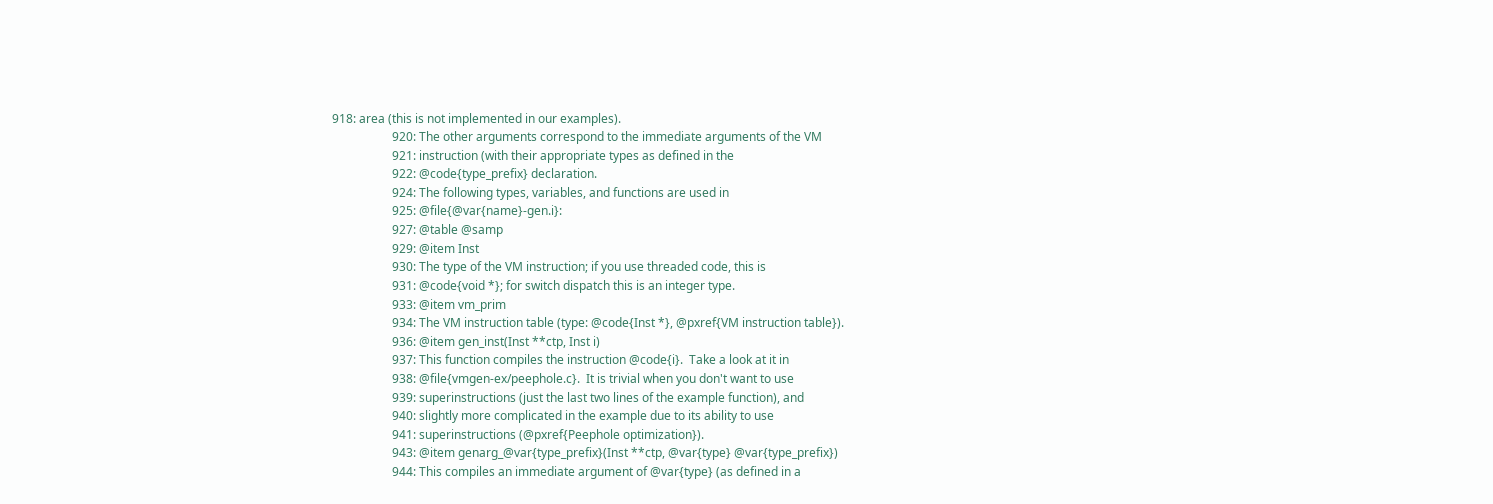918: area (this is not implemented in our examples).
                    920: The other arguments correspond to the immediate arguments of the VM
                    921: instruction (with their appropriate types as defined in the
                    922: @code{type_prefix} declaration.
                    924: The following types, variables, and functions are used in
                    925: @file{@var{name}-gen.i}:
                    927: @table @samp
                    929: @item Inst
                    930: The type of the VM instruction; if you use threaded code, this is
                    931: @code{void *}; for switch dispatch this is an integer type.
                    933: @item vm_prim
                    934: The VM instruction table (type: @code{Inst *}, @pxref{VM instruction table}).
                    936: @item gen_inst(Inst **ctp, Inst i)
                    937: This function compiles the instruction @code{i}.  Take a look at it in
                    938: @file{vmgen-ex/peephole.c}.  It is trivial when you don't want to use
                    939: superinstructions (just the last two lines of the example function), and
                    940: slightly more complicated in the example due to its ability to use
                    941: superinstructions (@pxref{Peephole optimization}).
                    943: @item genarg_@var{type_prefix}(Inst **ctp, @var{type} @var{type_prefix})
                    944: This compiles an immediate argument of @var{type} (as defined in a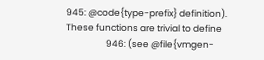945: @code{type-prefix} definition).  These functions are trivial to define
                    946: (see @file{vmgen-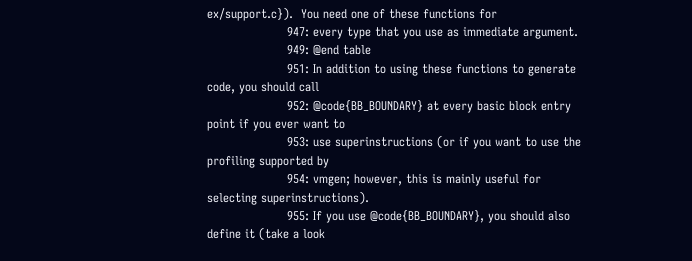ex/support.c}).  You need one of these functions for
                    947: every type that you use as immediate argument.
                    949: @end table
                    951: In addition to using these functions to generate code, you should call
                    952: @code{BB_BOUNDARY} at every basic block entry point if you ever want to
                    953: use superinstructions (or if you want to use the profiling supported by
                    954: vmgen; however, this is mainly useful for selecting superinstructions).
                    955: If you use @code{BB_BOUNDARY}, you should also define it (take a look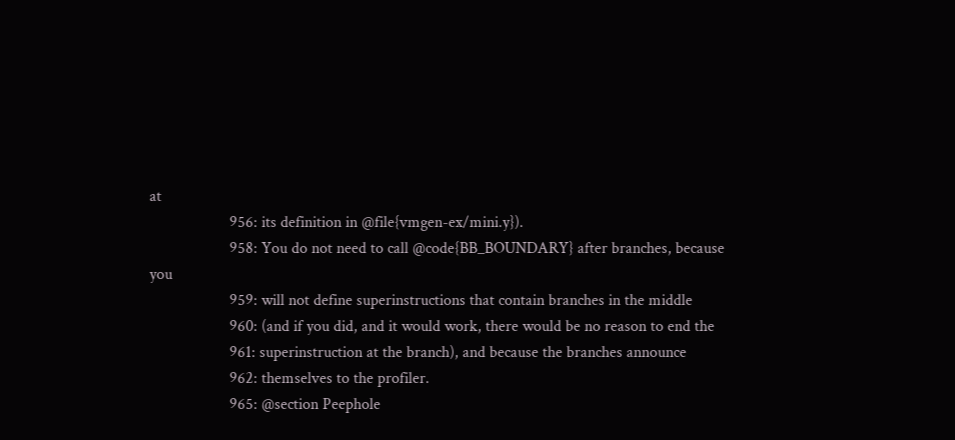at
                    956: its definition in @file{vmgen-ex/mini.y}).
                    958: You do not need to call @code{BB_BOUNDARY} after branches, because you
                    959: will not define superinstructions that contain branches in the middle
                    960: (and if you did, and it would work, there would be no reason to end the
                    961: superinstruction at the branch), and because the branches announce
                    962: themselves to the profiler.
                    965: @section Peephole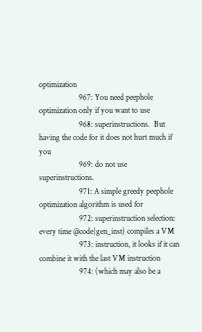optimization
                    967: You need peephole optimization only if you want to use
                    968: superinstructions.  But having the code for it does not hurt much if you
                    969: do not use superinstructions.
                    971: A simple greedy peephole optimization algorithm is used for
                    972: superinstruction selection: every time @code{gen_inst} compiles a VM
                    973: instruction, it looks if it can combine it with the last VM instruction
                    974: (which may also be a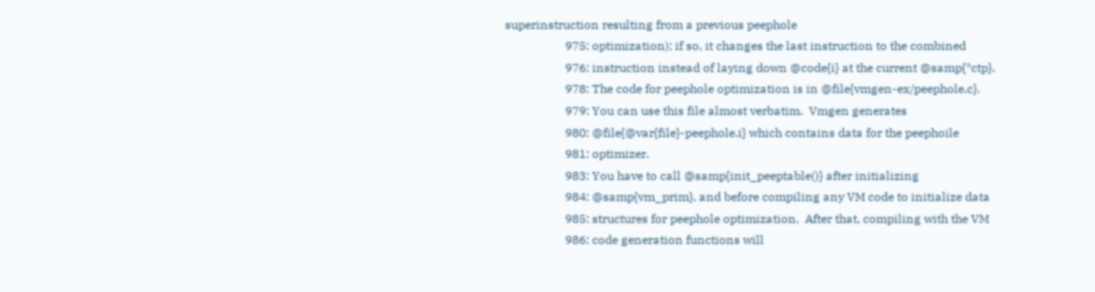superinstruction resulting from a previous peephole
                    975: optimization); if so, it changes the last instruction to the combined
                    976: instruction instead of laying down @code{i} at the current @samp{*ctp}.
                    978: The code for peephole optimization is in @file{vmgen-ex/peephole.c}.
                    979: You can use this file almost verbatim.  Vmgen generates
                    980: @file{@var{file}-peephole.i} which contains data for the peephoile
                    981: optimizer.
                    983: You have to call @samp{init_peeptable()} after initializing
                    984: @samp{vm_prim}, and before compiling any VM code to initialize data
                    985: structures for peephole optimization.  After that, compiling with the VM
                    986: code generation functions will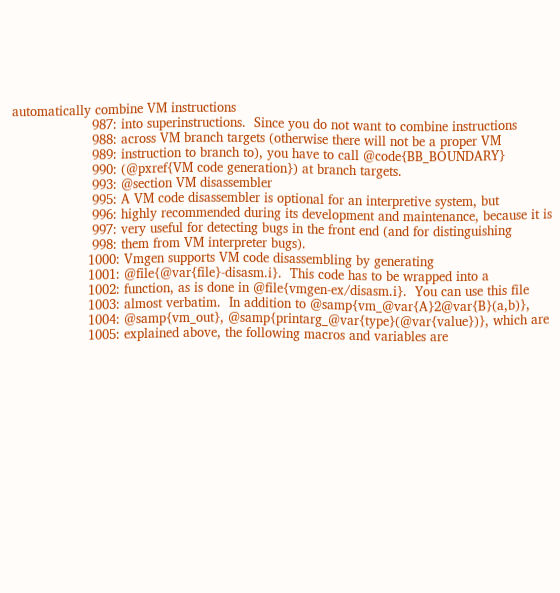automatically combine VM instructions
                    987: into superinstructions.  Since you do not want to combine instructions
                    988: across VM branch targets (otherwise there will not be a proper VM
                    989: instruction to branch to), you have to call @code{BB_BOUNDARY}
                    990: (@pxref{VM code generation}) at branch targets.
                    993: @section VM disassembler
                    995: A VM code disassembler is optional for an interpretive system, but
                    996: highly recommended during its development and maintenance, because it is
                    997: very useful for detecting bugs in the front end (and for distinguishing
                    998: them from VM interpreter bugs).
                   1000: Vmgen supports VM code disassembling by generating
                   1001: @file{@var{file}-disasm.i}.  This code has to be wrapped into a
                   1002: function, as is done in @file{vmgen-ex/disasm.i}.  You can use this file
                   1003: almost verbatim.  In addition to @samp{vm_@var{A}2@var{B}(a,b)},
                   1004: @samp{vm_out}, @samp{printarg_@var{type}(@var{value})}, which are
                   1005: explained above, the following macros and variables are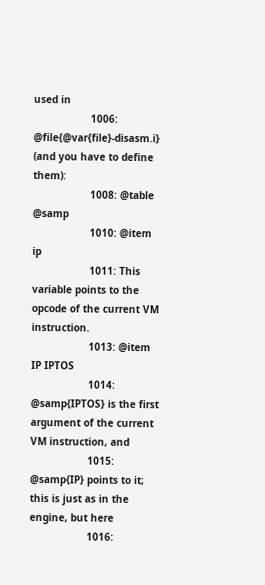used in
                   1006: @file{@var{file}-disasm.i} (and you have to define them):
                   1008: @table @samp
                   1010: @item ip
                   1011: This variable points to the opcode of the current VM instruction.
                   1013: @item IP IPTOS
                   1014: @samp{IPTOS} is the first argument of the current VM instruction, and
                   1015: @samp{IP} points to it; this is just as in the engine, but here
                   1016: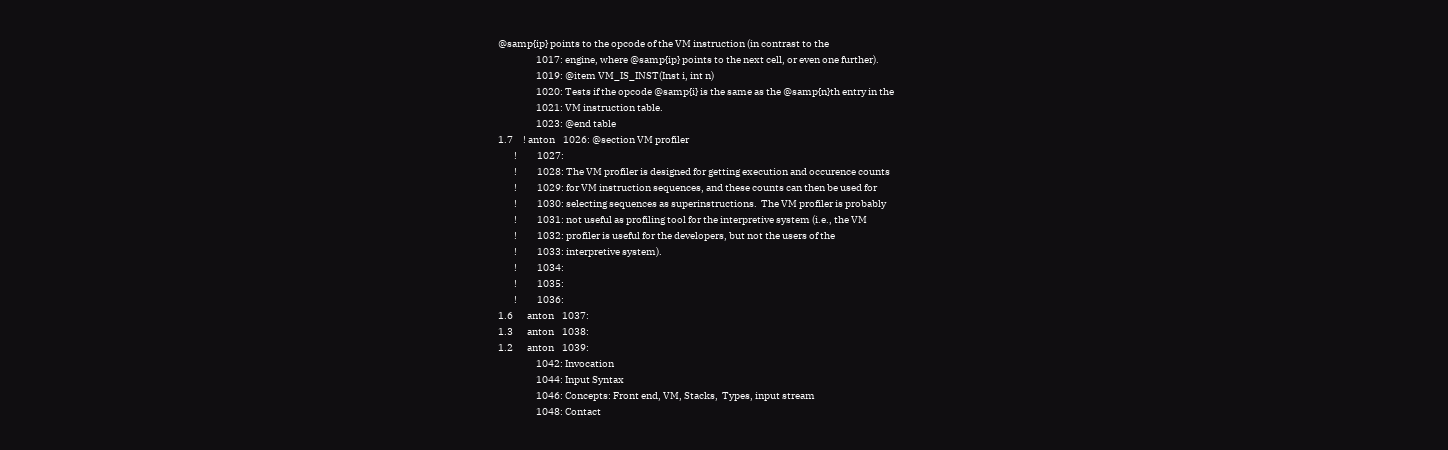@samp{ip} points to the opcode of the VM instruction (in contrast to the
                   1017: engine, where @samp{ip} points to the next cell, or even one further).
                   1019: @item VM_IS_INST(Inst i, int n)
                   1020: Tests if the opcode @samp{i} is the same as the @samp{n}th entry in the
                   1021: VM instruction table.
                   1023: @end table
1.7     ! anton    1026: @section VM profiler
        !          1027:
        !          1028: The VM profiler is designed for getting execution and occurence counts
        !          1029: for VM instruction sequences, and these counts can then be used for
        !          1030: selecting sequences as superinstructions.  The VM profiler is probably
        !          1031: not useful as profiling tool for the interpretive system (i.e., the VM
        !          1032: profiler is useful for the developers, but not the users of the
        !          1033: interpretive system).
        !          1034:
        !          1035:
        !          1036:
1.6       anton    1037:
1.3       anton    1038:
1.2       anton    1039:
                   1042: Invocation
                   1044: Input Syntax
                   1046: Concepts: Front end, VM, Stacks,  Types, input stream
                   1048: Contact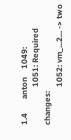1.4       anton    1049:
                   1051: Required changes:
                   1052: vm_...2... -> two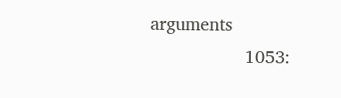arguments
                   1053: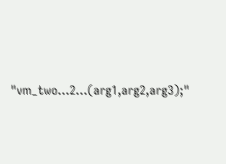"vm_two...2...(arg1,arg2,arg3);"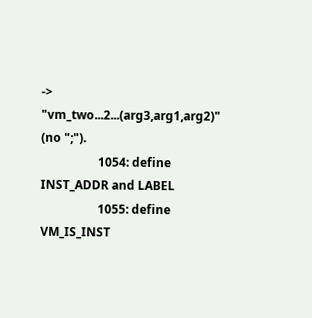-> "vm_two...2...(arg3,arg1,arg2)" (no ";").
                   1054: define INST_ADDR and LABEL
                   1055: define VM_IS_INST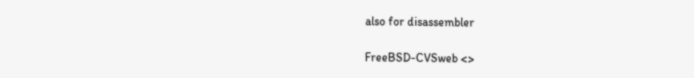also for disassembler

FreeBSD-CVSweb <>